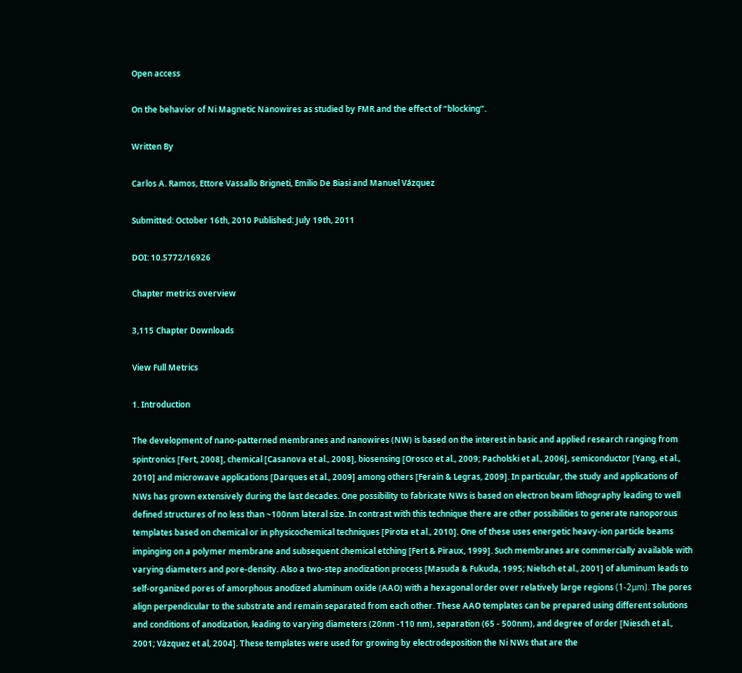Open access

On the behavior of Ni Magnetic Nanowires as studied by FMR and the effect of “blocking”.

Written By

Carlos A. Ramos, Ettore Vassallo Brigneti, Emilio De Biasi and Manuel Vázquez

Submitted: October 16th, 2010 Published: July 19th, 2011

DOI: 10.5772/16926

Chapter metrics overview

3,115 Chapter Downloads

View Full Metrics

1. Introduction

The development of nano-patterned membranes and nanowires (NW) is based on the interest in basic and applied research ranging from spintronics [Fert, 2008], chemical [Casanova et al., 2008], biosensing [Orosco et al., 2009; Pacholski et al., 2006], semiconductor [Yang, et al., 2010] and microwave applications [Darques et al., 2009] among others [Ferain & Legras, 2009]. In particular, the study and applications of NWs has grown extensively during the last decades. One possibility to fabricate NWs is based on electron beam lithography leading to well defined structures of no less than ~100nm lateral size. In contrast with this technique there are other possibilities to generate nanoporous templates based on chemical or in physicochemical techniques [Pirota et al., 2010]. One of these uses energetic heavy-ion particle beams impinging on a polymer membrane and subsequent chemical etching [Fert & Piraux, 1999]. Such membranes are commercially available with varying diameters and pore-density. Also a two-step anodization process [Masuda & Fukuda, 1995; Nielsch et al., 2001] of aluminum leads to self-organized pores of amorphous anodized aluminum oxide (AAO) with a hexagonal order over relatively large regions (1-2μm). The pores align perpendicular to the substrate and remain separated from each other. These AAO templates can be prepared using different solutions and conditions of anodization, leading to varying diameters (20nm -110 nm), separation (65 - 500nm), and degree of order [Niesch et al., 2001; Vázquez et al, 2004]. These templates were used for growing by electrodeposition the Ni NWs that are the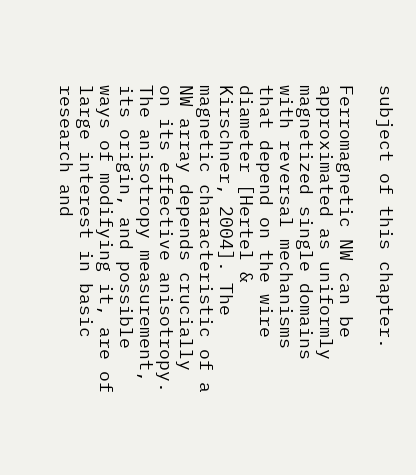subject of this chapter.

Ferromagnetic NW can be approximated as uniformly magnetized single domains with reversal mechanisms that depend on the wire diameter [Hertel & Kirschner, 2004]. The magnetic characteristic of a NW array depends crucially on its effective anisotropy. The anisotropy measurement, its origin, and possible ways of modifying it, are of large interest in basic research and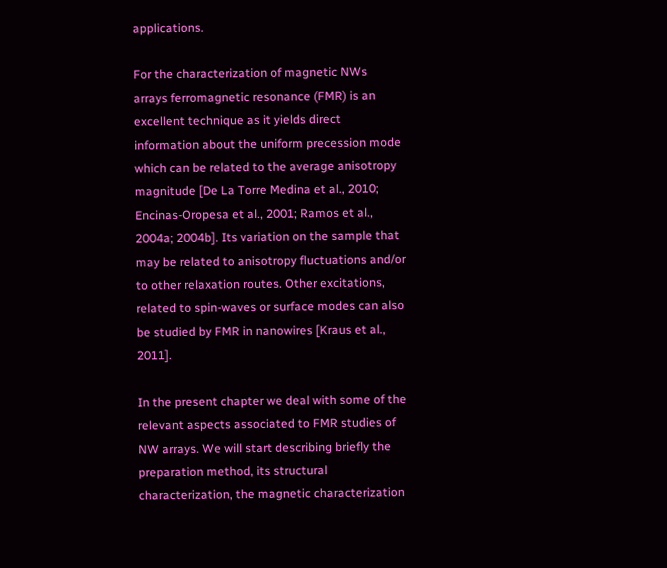applications.

For the characterization of magnetic NWs arrays ferromagnetic resonance (FMR) is an excellent technique as it yields direct information about the uniform precession mode which can be related to the average anisotropy magnitude [De La Torre Medina et al., 2010; Encinas-Oropesa et al., 2001; Ramos et al., 2004a; 2004b]. Its variation on the sample that may be related to anisotropy fluctuations and/or to other relaxation routes. Other excitations, related to spin-waves or surface modes can also be studied by FMR in nanowires [Kraus et al., 2011].

In the present chapter we deal with some of the relevant aspects associated to FMR studies of NW arrays. We will start describing briefly the preparation method, its structural characterization, the magnetic characterization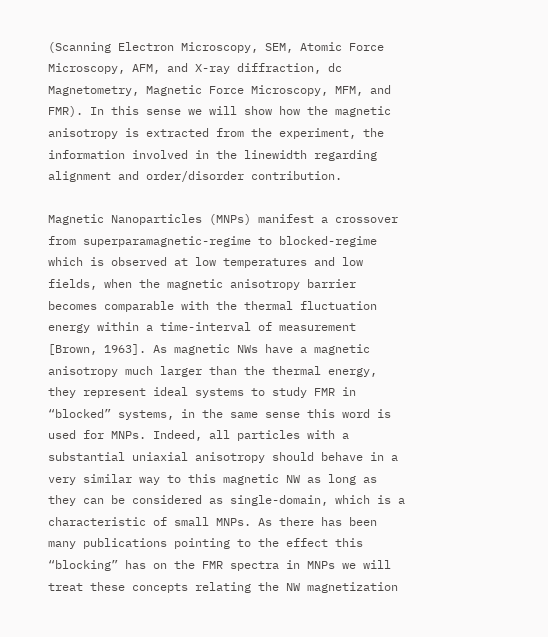(Scanning Electron Microscopy, SEM, Atomic Force Microscopy, AFM, and X-ray diffraction, dc Magnetometry, Magnetic Force Microscopy, MFM, and FMR). In this sense we will show how the magnetic anisotropy is extracted from the experiment, the information involved in the linewidth regarding alignment and order/disorder contribution.

Magnetic Nanoparticles (MNPs) manifest a crossover from superparamagnetic-regime to blocked-regime which is observed at low temperatures and low fields, when the magnetic anisotropy barrier becomes comparable with the thermal fluctuation energy within a time-interval of measurement [Brown, 1963]. As magnetic NWs have a magnetic anisotropy much larger than the thermal energy, they represent ideal systems to study FMR in “blocked” systems, in the same sense this word is used for MNPs. Indeed, all particles with a substantial uniaxial anisotropy should behave in a very similar way to this magnetic NW as long as they can be considered as single-domain, which is a characteristic of small MNPs. As there has been many publications pointing to the effect this “blocking” has on the FMR spectra in MNPs we will treat these concepts relating the NW magnetization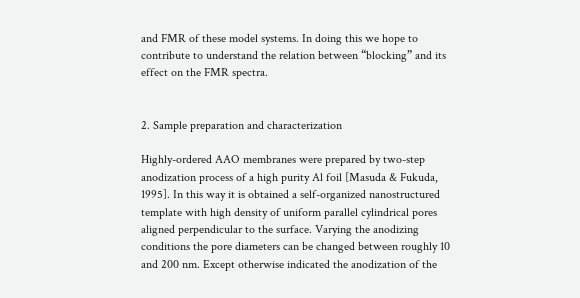and FMR of these model systems. In doing this we hope to contribute to understand the relation between “blocking” and its effect on the FMR spectra.


2. Sample preparation and characterization

Highly-ordered AAO membranes were prepared by two-step anodization process of a high purity Al foil [Masuda & Fukuda, 1995]. In this way it is obtained a self-organized nanostructured template with high density of uniform parallel cylindrical pores aligned perpendicular to the surface. Varying the anodizing conditions the pore diameters can be changed between roughly 10 and 200 nm. Except otherwise indicated the anodization of the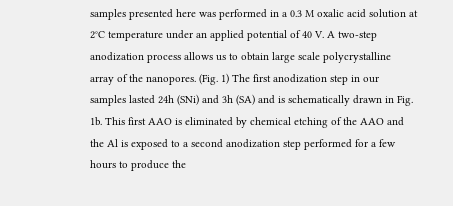samples presented here was performed in a 0.3 M oxalic acid solution at 2°C temperature under an applied potential of 40 V. A two-step anodization process allows us to obtain large scale polycrystalline array of the nanopores. (Fig. 1) The first anodization step in our samples lasted 24h (SNi) and 3h (SA) and is schematically drawn in Fig. 1b. This first AAO is eliminated by chemical etching of the AAO and the Al is exposed to a second anodization step performed for a few hours to produce the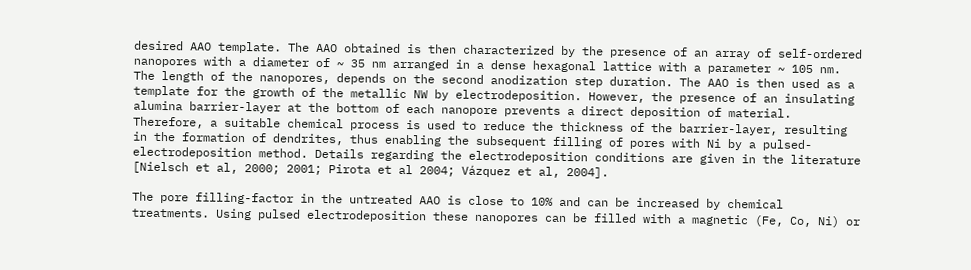desired AAO template. The AAO obtained is then characterized by the presence of an array of self-ordered nanopores with a diameter of ~ 35 nm arranged in a dense hexagonal lattice with a parameter ~ 105 nm. The length of the nanopores, depends on the second anodization step duration. The AAO is then used as a template for the growth of the metallic NW by electrodeposition. However, the presence of an insulating alumina barrier-layer at the bottom of each nanopore prevents a direct deposition of material. Therefore, a suitable chemical process is used to reduce the thickness of the barrier-layer, resulting in the formation of dendrites, thus enabling the subsequent filling of pores with Ni by a pulsed-electrodeposition method. Details regarding the electrodeposition conditions are given in the literature [Nielsch et al, 2000; 2001; Pirota et al 2004; Vázquez et al, 2004].

The pore filling-factor in the untreated AAO is close to 10% and can be increased by chemical treatments. Using pulsed electrodeposition these nanopores can be filled with a magnetic (Fe, Co, Ni) or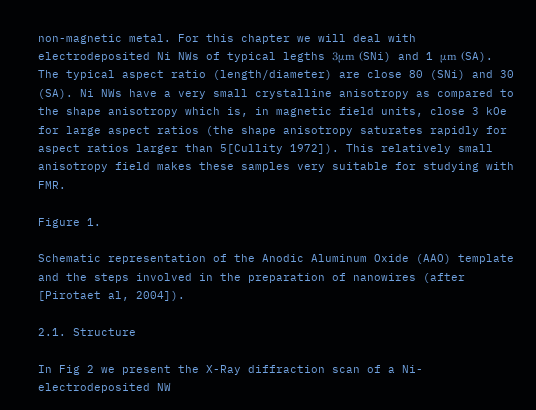non-magnetic metal. For this chapter we will deal with electrodeposited Ni NWs of typical legths 3μm (SNi) and 1 μm (SA). The typical aspect ratio (length/diameter) are close 80 (SNi) and 30 (SA). Ni NWs have a very small crystalline anisotropy as compared to the shape anisotropy which is, in magnetic field units, close 3 kOe for large aspect ratios (the shape anisotropy saturates rapidly for aspect ratios larger than 5[Cullity 1972]). This relatively small anisotropy field makes these samples very suitable for studying with FMR.

Figure 1.

Schematic representation of the Anodic Aluminum Oxide (AAO) template and the steps involved in the preparation of nanowires (after [Pirotaet al, 2004]).

2.1. Structure

In Fig 2 we present the X-Ray diffraction scan of a Ni-electrodeposited NW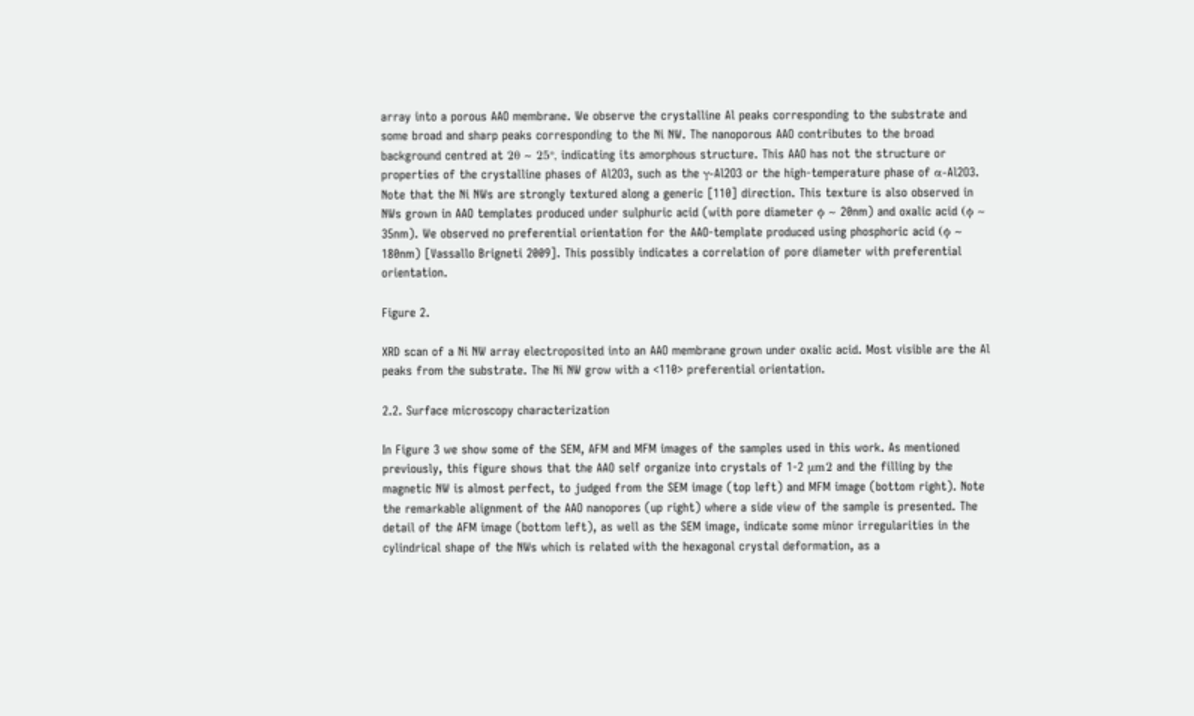array into a porous AAO membrane. We observe the crystalline Al peaks corresponding to the substrate and some broad and sharp peaks corresponding to the Ni NW. The nanoporous AAO contributes to the broad background centred at 2θ ~ 25°, indicating its amorphous structure. This AAO has not the structure or properties of the crystalline phases of Al2O3, such as the γ-Al2O3 or the high-temperature phase of α-Al2O3. Note that the Ni NWs are strongly textured along a generic [110] direction. This texture is also observed in NWs grown in AAO templates produced under sulphuric acid (with pore diameter ϕ ~ 20nm) and oxalic acid (ϕ ~ 35nm). We observed no preferential orientation for the AAO-template produced using phosphoric acid (ϕ ~ 180nm) [Vassallo Brigneti 2009]. This possibly indicates a correlation of pore diameter with preferential orientation.

Figure 2.

XRD scan of a Ni NW array electroposited into an AAO membrane grown under oxalic acid. Most visible are the Al peaks from the substrate. The Ni NW grow with a <110> preferential orientation.

2.2. Surface microscopy characterization

In Figure 3 we show some of the SEM, AFM and MFM images of the samples used in this work. As mentioned previously, this figure shows that the AAO self organize into crystals of 1-2 μm2 and the filling by the magnetic NW is almost perfect, to judged from the SEM image (top left) and MFM image (bottom right). Note the remarkable alignment of the AAO nanopores (up right) where a side view of the sample is presented. The detail of the AFM image (bottom left), as well as the SEM image, indicate some minor irregularities in the cylindrical shape of the NWs which is related with the hexagonal crystal deformation, as a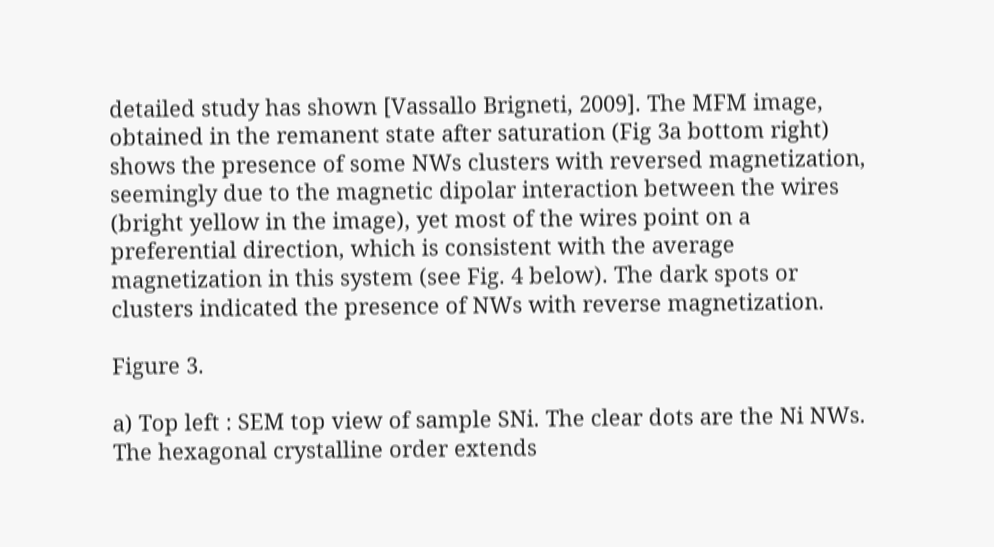detailed study has shown [Vassallo Brigneti, 2009]. The MFM image, obtained in the remanent state after saturation (Fig 3a bottom right) shows the presence of some NWs clusters with reversed magnetization, seemingly due to the magnetic dipolar interaction between the wires (bright yellow in the image), yet most of the wires point on a preferential direction, which is consistent with the average magnetization in this system (see Fig. 4 below). The dark spots or clusters indicated the presence of NWs with reverse magnetization.

Figure 3.

a) Top left : SEM top view of sample SNi. The clear dots are the Ni NWs. The hexagonal crystalline order extends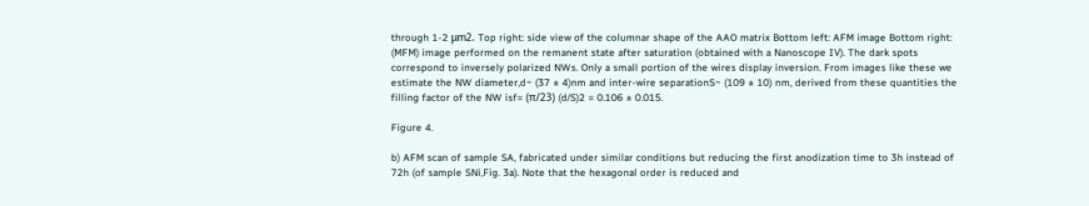through 1-2 μm2. Top right: side view of the columnar shape of the AAO matrix Bottom left: AFM image Bottom right: (MFM) image performed on the remanent state after saturation (obtained with a Nanoscope IV). The dark spots correspond to inversely polarized NWs. Only a small portion of the wires display inversion. From images like these we estimate the NW diameter,d~ (37 ± 4)nm and inter-wire separationS~ (109 ± 10) nm, derived from these quantities the filling factor of the NW isf= (π/23) (d/S)2 = 0.106 ± 0.015.

Figure 4.

b) AFM scan of sample SA, fabricated under similar conditions but reducing the first anodization time to 3h instead of 72h (of sample SNi,Fig. 3a). Note that the hexagonal order is reduced and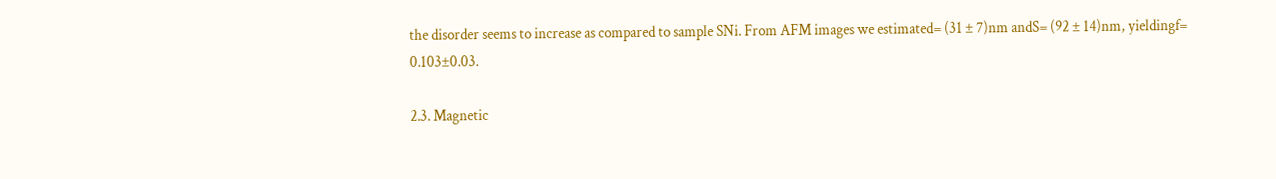the disorder seems to increase as compared to sample SNi. From AFM images we estimated= (31 ± 7)nm andS= (92 ± 14)nm, yieldingf= 0.103±0.03.

2.3. Magnetic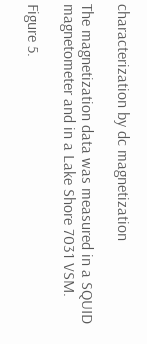characterization by dc magnetization

The magnetization data was measured in a SQUID magnetometer and in a Lake Shore 7031 VSM.

Figure 5.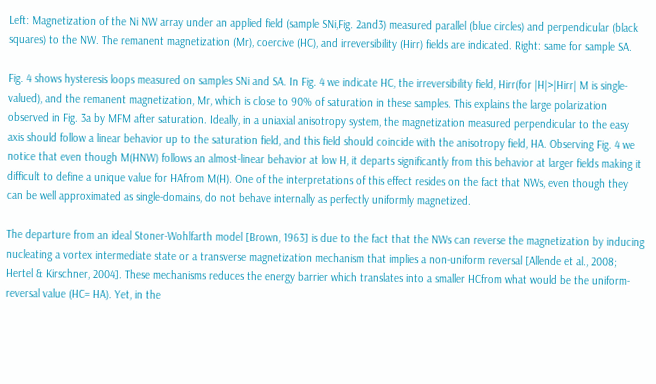Left: Magnetization of the Ni NW array under an applied field (sample SNi,Fig. 2and3) measured parallel (blue circles) and perpendicular (black squares) to the NW. The remanent magnetization (Mr), coercive (HC), and irreversibility (Hirr) fields are indicated. Right: same for sample SA.

Fig. 4 shows hysteresis loops measured on samples SNi and SA. In Fig. 4 we indicate HC, the irreversibility field, Hirr(for |H|>|Hirr| M is single-valued), and the remanent magnetization, Mr, which is close to 90% of saturation in these samples. This explains the large polarization observed in Fig. 3a by MFM after saturation. Ideally, in a uniaxial anisotropy system, the magnetization measured perpendicular to the easy axis should follow a linear behavior up to the saturation field, and this field should coincide with the anisotropy field, HA. Observing Fig. 4 we notice that even though M(HNW) follows an almost-linear behavior at low H, it departs significantly from this behavior at larger fields making it difficult to define a unique value for HAfrom M(H). One of the interpretations of this effect resides on the fact that NWs, even though they can be well approximated as single-domains, do not behave internally as perfectly uniformly magnetized.

The departure from an ideal Stoner-Wohlfarth model [Brown, 1963] is due to the fact that the NWs can reverse the magnetization by inducing nucleating a vortex intermediate state or a transverse magnetization mechanism that implies a non-uniform reversal [Allende et al., 2008; Hertel & Kirschner, 2004]. These mechanisms reduces the energy barrier which translates into a smaller HCfrom what would be the uniform-reversal value (HC= HA). Yet, in the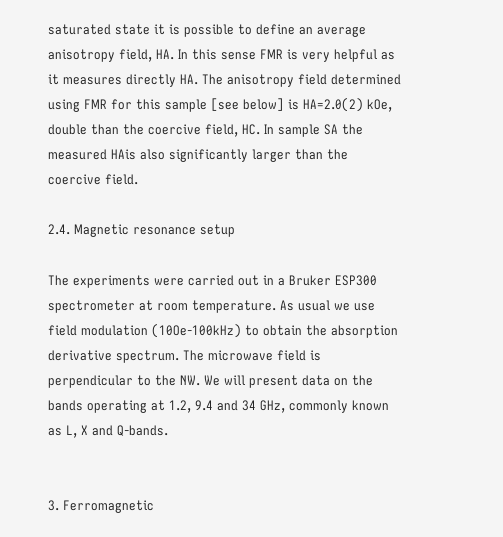saturated state it is possible to define an average anisotropy field, HA. In this sense FMR is very helpful as it measures directly HA. The anisotropy field determined using FMR for this sample [see below] is HA=2.0(2) kOe, double than the coercive field, HC. In sample SA the measured HAis also significantly larger than the coercive field.

2.4. Magnetic resonance setup

The experiments were carried out in a Bruker ESP300 spectrometer at room temperature. As usual we use field modulation (10Oe-100kHz) to obtain the absorption derivative spectrum. The microwave field is perpendicular to the NW. We will present data on the bands operating at 1.2, 9.4 and 34 GHz, commonly known as L, X and Q-bands.


3. Ferromagnetic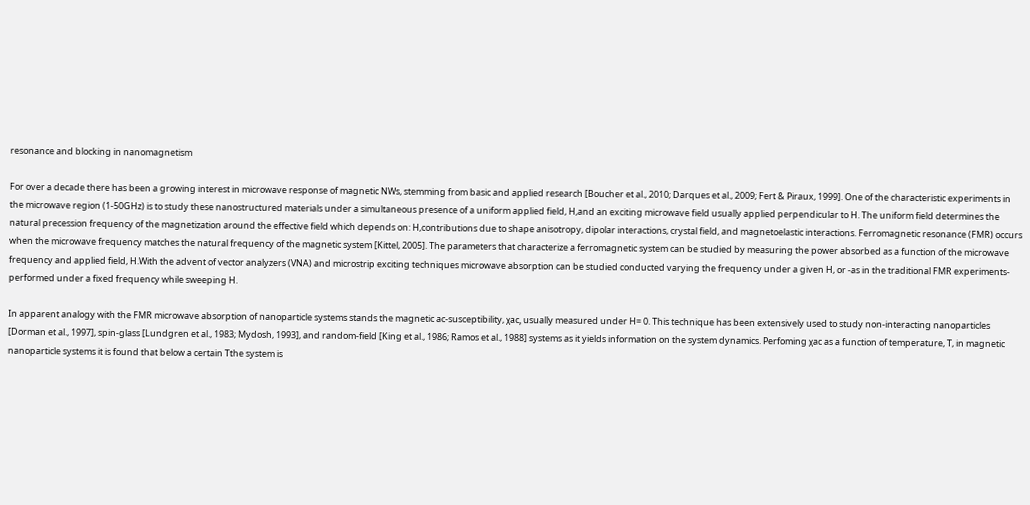resonance and blocking in nanomagnetism

For over a decade there has been a growing interest in microwave response of magnetic NWs, stemming from basic and applied research [Boucher et al., 2010; Darques et al., 2009; Fert & Piraux, 1999]. One of the characteristic experiments in the microwave region (1-50GHz) is to study these nanostructured materials under a simultaneous presence of a uniform applied field, H,and an exciting microwave field usually applied perpendicular to H. The uniform field determines the natural precession frequency of the magnetization around the effective field which depends on: H,contributions due to shape anisotropy, dipolar interactions, crystal field, and magnetoelastic interactions. Ferromagnetic resonance (FMR) occurs when the microwave frequency matches the natural frequency of the magnetic system [Kittel, 2005]. The parameters that characterize a ferromagnetic system can be studied by measuring the power absorbed as a function of the microwave frequency and applied field, H.With the advent of vector analyzers (VNA) and microstrip exciting techniques microwave absorption can be studied conducted varying the frequency under a given H, or -as in the traditional FMR experiments- performed under a fixed frequency while sweeping H.

In apparent analogy with the FMR microwave absorption of nanoparticle systems stands the magnetic ac-susceptibility, χac, usually measured under H= 0. This technique has been extensively used to study non-interacting nanoparticles [Dorman et al., 1997], spin-glass [Lundgren et al., 1983; Mydosh, 1993], and random-field [King et al., 1986; Ramos et al., 1988] systems as it yields information on the system dynamics. Perfoming χac as a function of temperature, T, in magnetic nanoparticle systems it is found that below a certain Tthe system is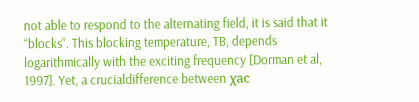not able to respond to the alternating field, it is said that it “blocks”. This blocking temperature, TB, depends logarithmically with the exciting frequency [Dorman et al, 1997]. Yet, a crucialdifference between χac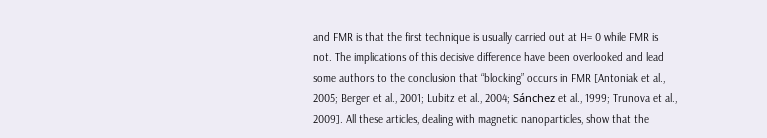and FMR is that the first technique is usually carried out at H= 0 while FMR is not. The implications of this decisive difference have been overlooked and lead some authors to the conclusion that “blocking” occurs in FMR [Antoniak et al., 2005; Berger et al., 2001; Lubitz et al., 2004; Sánchez et al., 1999; Trunova et al., 2009]. All these articles, dealing with magnetic nanoparticles, show that the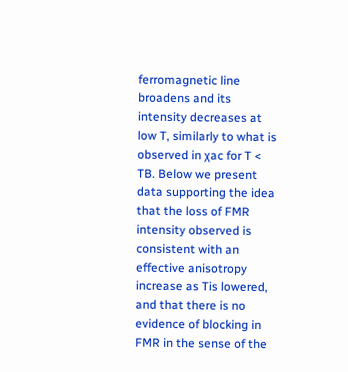ferromagnetic line broadens and its intensity decreases at low T, similarly to what is observed in χac for T < TB. Below we present data supporting the idea that the loss of FMR intensity observed is consistent with an effective anisotropy increase as Tis lowered, and that there is no evidence of blocking in FMR in the sense of the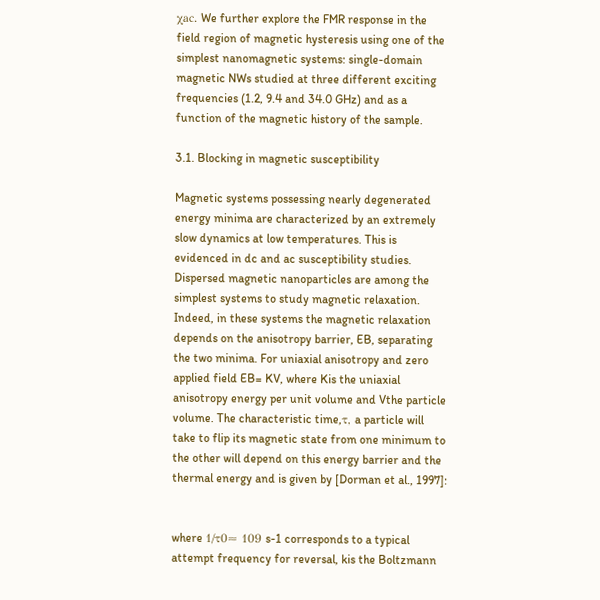χac. We further explore the FMR response in the field region of magnetic hysteresis using one of the simplest nanomagnetic systems: single-domain magnetic NWs studied at three different exciting frequencies (1.2, 9.4 and 34.0 GHz) and as a function of the magnetic history of the sample.

3.1. Blocking in magnetic susceptibility

Magnetic systems possessing nearly degenerated energy minima are characterized by an extremely slow dynamics at low temperatures. This is evidenced in dc and ac susceptibility studies. Dispersed magnetic nanoparticles are among the simplest systems to study magnetic relaxation. Indeed, in these systems the magnetic relaxation depends on the anisotropy barrier, EB, separating the two minima. For uniaxial anisotropy and zero applied field EB= KV, where Kis the uniaxial anisotropy energy per unit volume and Vthe particle volume. The characteristic time,τ, a particle will take to flip its magnetic state from one minimum to the other will depend on this energy barrier and the thermal energy and is given by [Dorman et al., 1997]:


where 1/τ0≈ 109 s-1 corresponds to a typical attempt frequency for reversal, kis the Boltzmann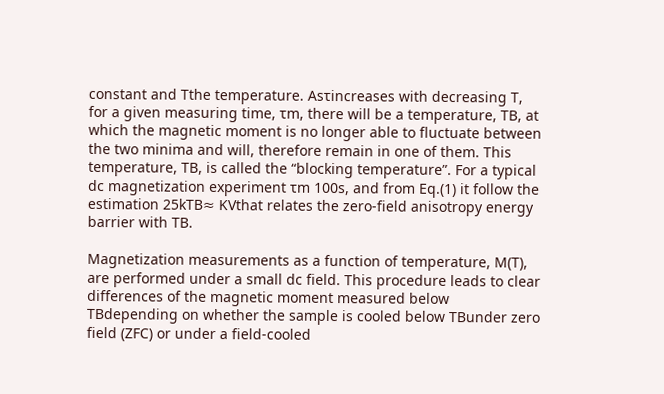constant and Tthe temperature. Asτincreases with decreasing T, for a given measuring time, τm, there will be a temperature, TB, at which the magnetic moment is no longer able to fluctuate between the two minima and will, therefore remain in one of them. This temperature, TB, is called the “blocking temperature”. For a typical dc magnetization experiment τm 100s, and from Eq.(1) it follow the estimation 25kTB≈ KVthat relates the zero-field anisotropy energy barrier with TB.

Magnetization measurements as a function of temperature, M(T), are performed under a small dc field. This procedure leads to clear differences of the magnetic moment measured below TBdepending on whether the sample is cooled below TBunder zero field (ZFC) or under a field-cooled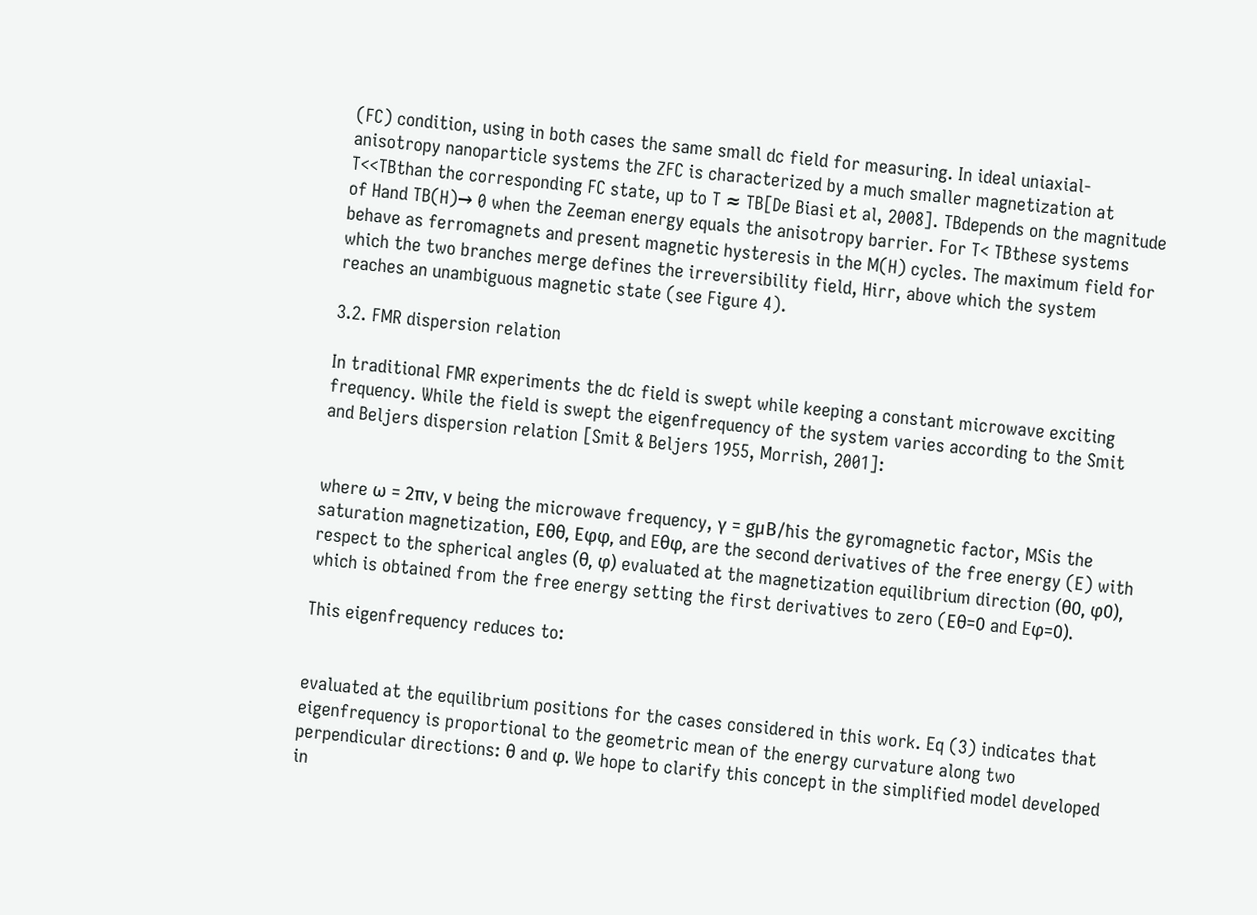(FC) condition, using in both cases the same small dc field for measuring. In ideal uniaxial-anisotropy nanoparticle systems the ZFC is characterized by a much smaller magnetization at T<<TBthan the corresponding FC state, up to T ≈ TB[De Biasi et al, 2008]. TBdepends on the magnitude of Hand TB(H)→ 0 when the Zeeman energy equals the anisotropy barrier. For T< TBthese systems behave as ferromagnets and present magnetic hysteresis in the M(H) cycles. The maximum field for which the two branches merge defines the irreversibility field, Hirr, above which the system reaches an unambiguous magnetic state (see Figure 4).

3.2. FMR dispersion relation

In traditional FMR experiments the dc field is swept while keeping a constant microwave exciting frequency. While the field is swept the eigenfrequency of the system varies according to the Smit and Beljers dispersion relation [Smit & Beljers 1955, Morrish, 2001]:


where ω = 2πν, ν being the microwave frequency, γ = gμB/ħis the gyromagnetic factor, MSis the saturation magnetization, Eθθ, Eφφ, and Eθφ, are the second derivatives of the free energy (E) with respect to the spherical angles (θ, φ) evaluated at the magnetization equilibrium direction (θ0, φ0), which is obtained from the free energy setting the first derivatives to zero (Eθ=0 and Eφ=0).

This eigenfrequency reduces to:


evaluated at the equilibrium positions for the cases considered in this work. Eq (3) indicates that eigenfrequency is proportional to the geometric mean of the energy curvature along two perpendicular directions: θ and φ. We hope to clarify this concept in the simplified model developed in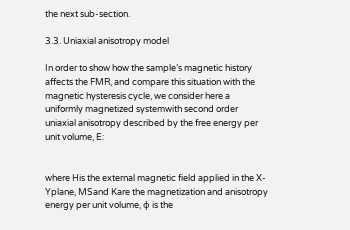the next sub-section.

3.3. Uniaxial anisotropy model

In order to show how the sample’s magnetic history affects the FMR, and compare this situation with the magnetic hysteresis cycle, we consider here a uniformly magnetized systemwith second order uniaxial anisotropy described by the free energy per unit volume, E:


where His the external magnetic field applied in the X-Yplane, MSand Kare the magnetization and anisotropy energy per unit volume, φ is the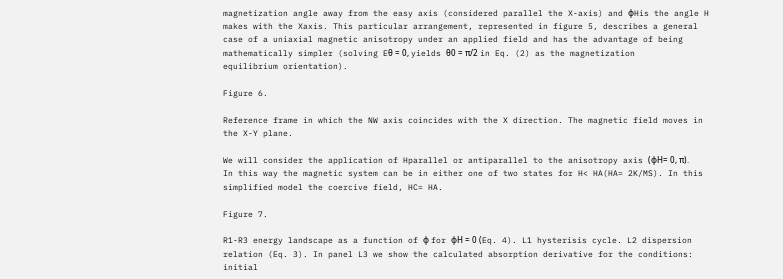magnetization angle away from the easy axis (considered parallel the X-axis) and φHis the angle H makes with the Xaxis. This particular arrangement, represented in figure 5, describes a general case of a uniaxial magnetic anisotropy under an applied field and has the advantage of being mathematically simpler (solving Eθ = 0, yields θ0 = π/2 in Eq. (2) as the magnetization equilibrium orientation).

Figure 6.

Reference frame in which the NW axis coincides with the X direction. The magnetic field moves in the X-Y plane.

We will consider the application of Hparallel or antiparallel to the anisotropy axis (φH= 0, π). In this way the magnetic system can be in either one of two states for H< HA(HA= 2K/MS). In this simplified model the coercive field, HC= HA.

Figure 7.

R1-R3 energy landscape as a function of φ for φH = 0 (Eq. 4). L1 hysterisis cycle. L2 dispersion relation (Eq. 3). In panel L3 we show the calculated absorption derivative for the conditions: initial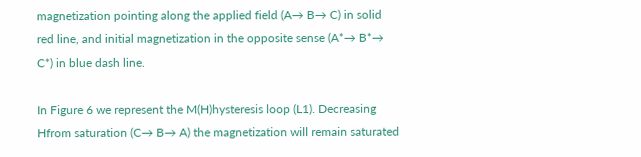magnetization pointing along the applied field (A→ B→ C) in solid red line, and initial magnetization in the opposite sense (A*→ B*→ C*) in blue dash line.

In Figure 6 we represent the M(H)hysteresis loop (L1). Decreasing Hfrom saturation (C→ B→ A) the magnetization will remain saturated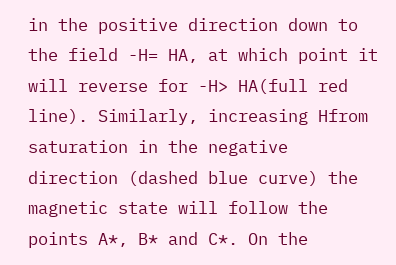in the positive direction down to the field -H= HA, at which point it will reverse for -H> HA(full red line). Similarly, increasing Hfrom saturation in the negative direction (dashed blue curve) the magnetic state will follow the points A*, B* and C*. On the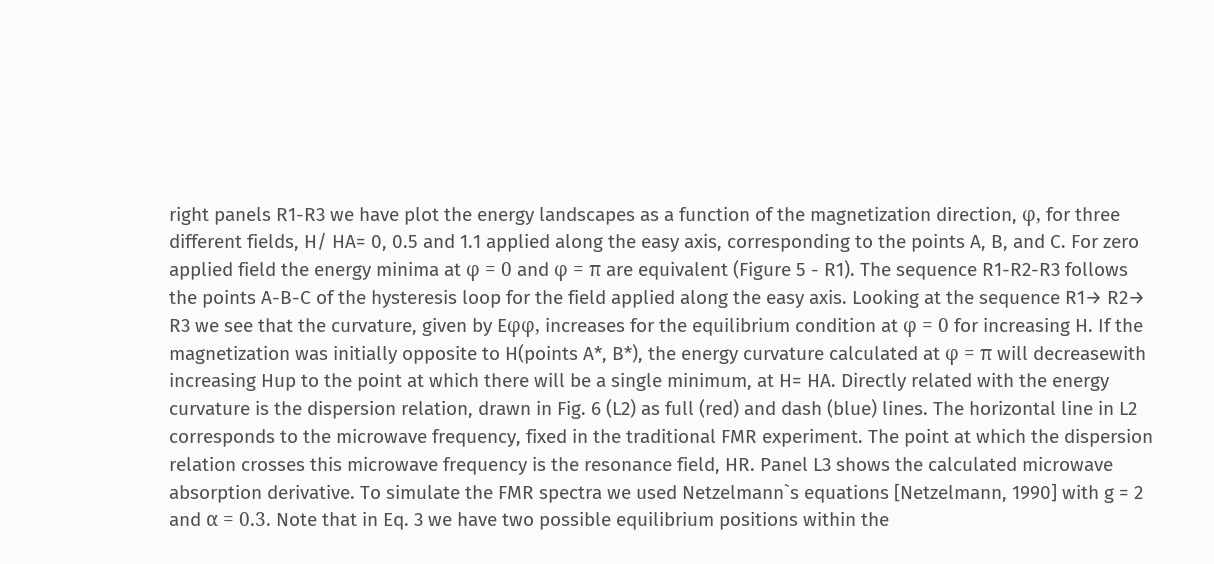right panels R1-R3 we have plot the energy landscapes as a function of the magnetization direction, φ, for three different fields, H/ HA= 0, 0.5 and 1.1 applied along the easy axis, corresponding to the points A, B, and C. For zero applied field the energy minima at φ = 0 and φ = π are equivalent (Figure 5 - R1). The sequence R1-R2-R3 follows the points A-B-C of the hysteresis loop for the field applied along the easy axis. Looking at the sequence R1→ R2→ R3 we see that the curvature, given by Eφφ, increases for the equilibrium condition at φ = 0 for increasing H. If the magnetization was initially opposite to H(points A*, B*), the energy curvature calculated at φ = π will decreasewith increasing Hup to the point at which there will be a single minimum, at H= HA. Directly related with the energy curvature is the dispersion relation, drawn in Fig. 6 (L2) as full (red) and dash (blue) lines. The horizontal line in L2 corresponds to the microwave frequency, fixed in the traditional FMR experiment. The point at which the dispersion relation crosses this microwave frequency is the resonance field, HR. Panel L3 shows the calculated microwave absorption derivative. To simulate the FMR spectra we used Netzelmann`s equations [Netzelmann, 1990] with g = 2 and α = 0.3. Note that in Eq. 3 we have two possible equilibrium positions within the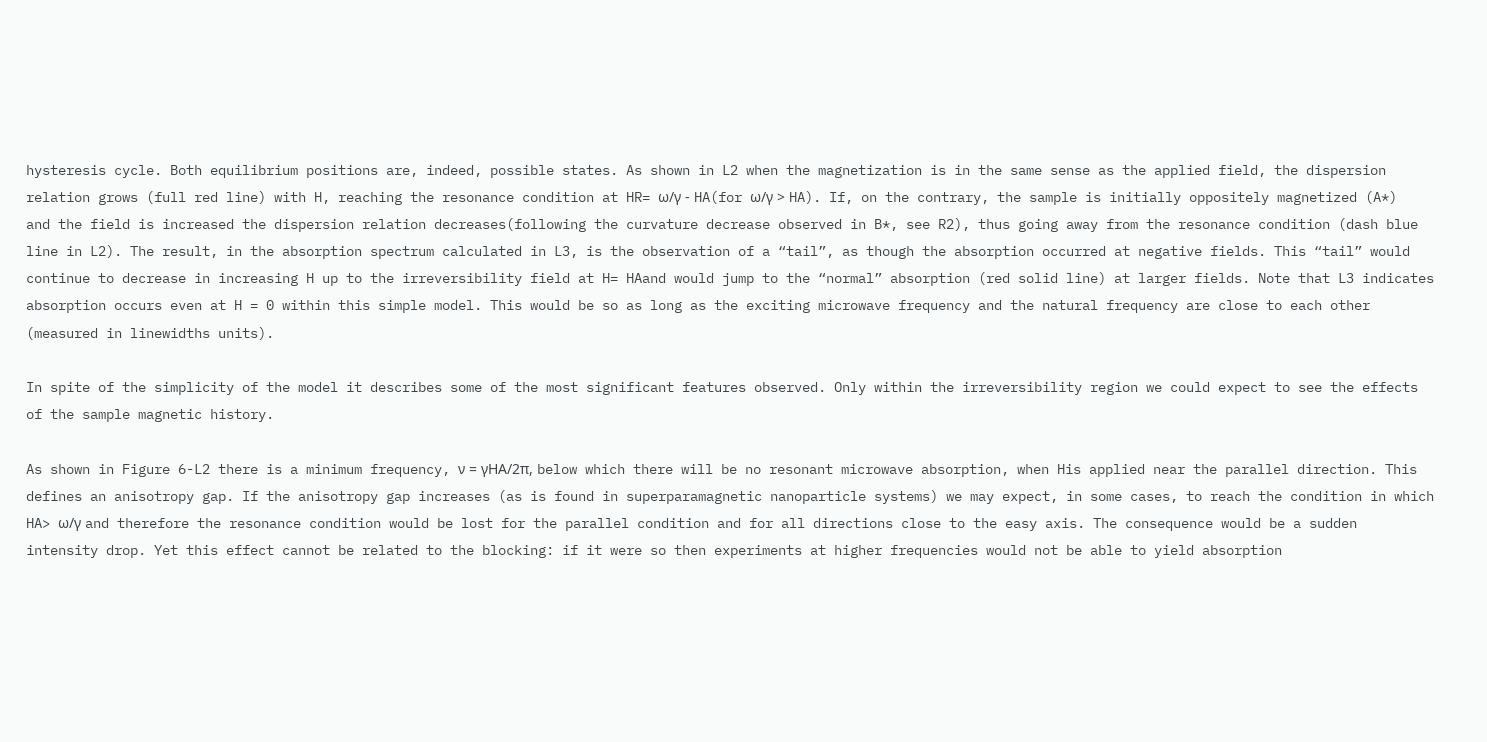hysteresis cycle. Both equilibrium positions are, indeed, possible states. As shown in L2 when the magnetization is in the same sense as the applied field, the dispersion relation grows (full red line) with H, reaching the resonance condition at HR= ω/γ - HA(for ω/γ > HA). If, on the contrary, the sample is initially oppositely magnetized (A*) and the field is increased the dispersion relation decreases(following the curvature decrease observed in B*, see R2), thus going away from the resonance condition (dash blue line in L2). The result, in the absorption spectrum calculated in L3, is the observation of a “tail”, as though the absorption occurred at negative fields. This “tail” would continue to decrease in increasing H up to the irreversibility field at H= HAand would jump to the “normal” absorption (red solid line) at larger fields. Note that L3 indicates absorption occurs even at H = 0 within this simple model. This would be so as long as the exciting microwave frequency and the natural frequency are close to each other (measured in linewidths units).

In spite of the simplicity of the model it describes some of the most significant features observed. Only within the irreversibility region we could expect to see the effects of the sample magnetic history.

As shown in Figure 6-L2 there is a minimum frequency, ν = γHA/2π, below which there will be no resonant microwave absorption, when His applied near the parallel direction. This defines an anisotropy gap. If the anisotropy gap increases (as is found in superparamagnetic nanoparticle systems) we may expect, in some cases, to reach the condition in which HA> ω/γ and therefore the resonance condition would be lost for the parallel condition and for all directions close to the easy axis. The consequence would be a sudden intensity drop. Yet this effect cannot be related to the blocking: if it were so then experiments at higher frequencies would not be able to yield absorption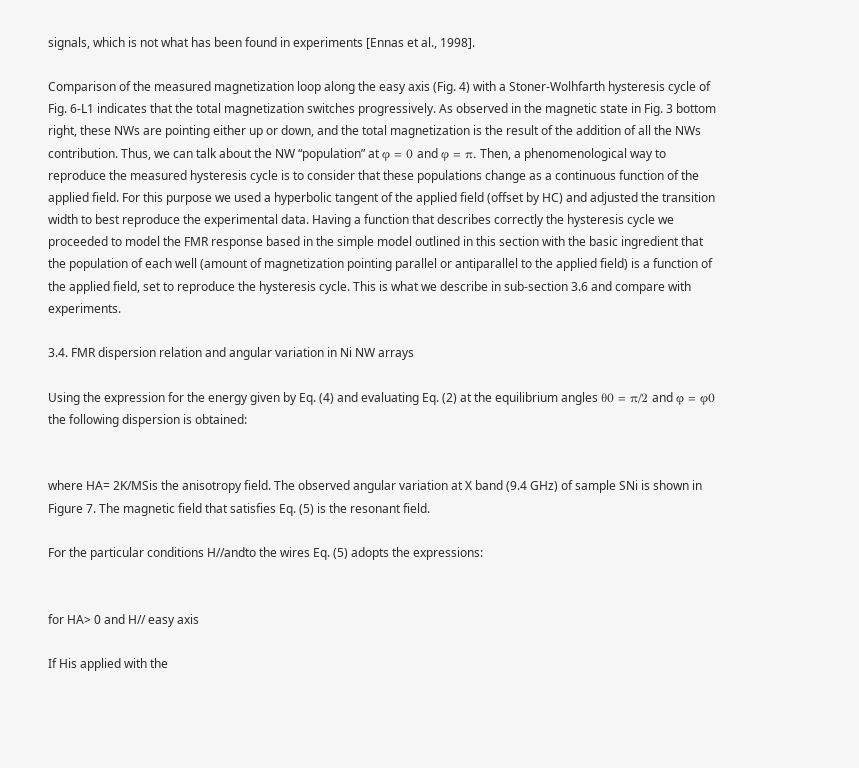signals, which is not what has been found in experiments [Ennas et al., 1998].

Comparison of the measured magnetization loop along the easy axis (Fig. 4) with a Stoner-Wolhfarth hysteresis cycle of Fig. 6-L1 indicates that the total magnetization switches progressively. As observed in the magnetic state in Fig. 3 bottom right, these NWs are pointing either up or down, and the total magnetization is the result of the addition of all the NWs contribution. Thus, we can talk about the NW “population” at φ = 0 and φ = π. Then, a phenomenological way to reproduce the measured hysteresis cycle is to consider that these populations change as a continuous function of the applied field. For this purpose we used a hyperbolic tangent of the applied field (offset by HC) and adjusted the transition width to best reproduce the experimental data. Having a function that describes correctly the hysteresis cycle we proceeded to model the FMR response based in the simple model outlined in this section with the basic ingredient that the population of each well (amount of magnetization pointing parallel or antiparallel to the applied field) is a function of the applied field, set to reproduce the hysteresis cycle. This is what we describe in sub-section 3.6 and compare with experiments.

3.4. FMR dispersion relation and angular variation in Ni NW arrays

Using the expression for the energy given by Eq. (4) and evaluating Eq. (2) at the equilibrium angles θ0 = π/2 and φ = φ0 the following dispersion is obtained:


where HA= 2K/MSis the anisotropy field. The observed angular variation at X band (9.4 GHz) of sample SNi is shown in Figure 7. The magnetic field that satisfies Eq. (5) is the resonant field.

For the particular conditions H//andto the wires Eq. (5) adopts the expressions:


for HA> 0 and H// easy axis

If His applied with the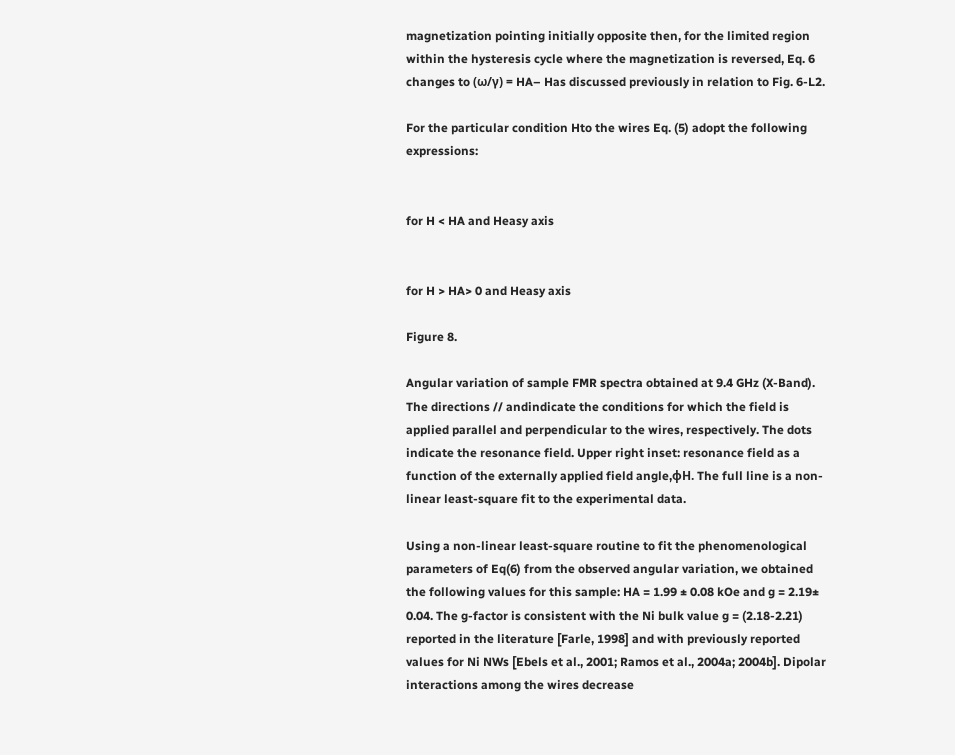magnetization pointing initially opposite then, for the limited region within the hysteresis cycle where the magnetization is reversed, Eq. 6 changes to (ω/γ) = HA– Has discussed previously in relation to Fig. 6-L2.

For the particular condition Hto the wires Eq. (5) adopt the following expressions:


for H < HA and Heasy axis


for H > HA> 0 and Heasy axis

Figure 8.

Angular variation of sample FMR spectra obtained at 9.4 GHz (X-Band). The directions // andindicate the conditions for which the field is applied parallel and perpendicular to the wires, respectively. The dots indicate the resonance field. Upper right inset: resonance field as a function of the externally applied field angle,φH. The full line is a non-linear least-square fit to the experimental data.

Using a non-linear least-square routine to fit the phenomenological parameters of Eq(6) from the observed angular variation, we obtained the following values for this sample: HA = 1.99 ± 0.08 kOe and g = 2.19± 0.04. The g-factor is consistent with the Ni bulk value g = (2.18-2.21) reported in the literature [Farle, 1998] and with previously reported values for Ni NWs [Ebels et al., 2001; Ramos et al., 2004a; 2004b]. Dipolar interactions among the wires decrease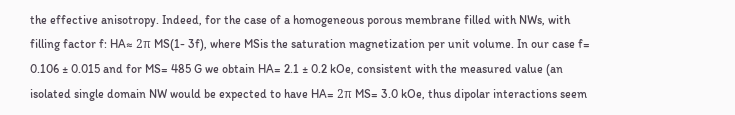the effective anisotropy. Indeed, for the case of a homogeneous porous membrane filled with NWs, with filling factor f: HA≈ 2π MS(1- 3f), where MSis the saturation magnetization per unit volume. In our case f= 0.106 ± 0.015 and for MS= 485 G we obtain HA= 2.1 ± 0.2 kOe, consistent with the measured value (an isolated single domain NW would be expected to have HA= 2π MS= 3.0 kOe, thus dipolar interactions seem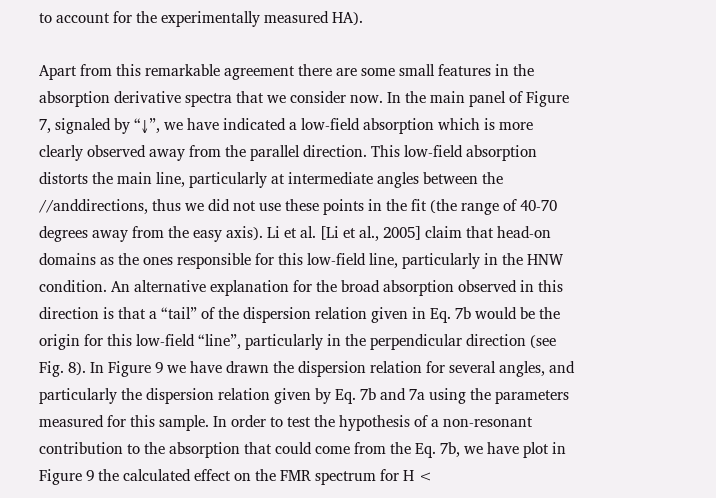to account for the experimentally measured HA).

Apart from this remarkable agreement there are some small features in the absorption derivative spectra that we consider now. In the main panel of Figure 7, signaled by “↓”, we have indicated a low-field absorption which is more clearly observed away from the parallel direction. This low-field absorption distorts the main line, particularly at intermediate angles between the //anddirections, thus we did not use these points in the fit (the range of 40-70 degrees away from the easy axis). Li et al. [Li et al., 2005] claim that head-on domains as the ones responsible for this low-field line, particularly in the HNW condition. An alternative explanation for the broad absorption observed in this direction is that a “tail” of the dispersion relation given in Eq. 7b would be the origin for this low-field “line”, particularly in the perpendicular direction (see Fig. 8). In Figure 9 we have drawn the dispersion relation for several angles, and particularly the dispersion relation given by Eq. 7b and 7a using the parameters measured for this sample. In order to test the hypothesis of a non-resonant contribution to the absorption that could come from the Eq. 7b, we have plot in Figure 9 the calculated effect on the FMR spectrum for H <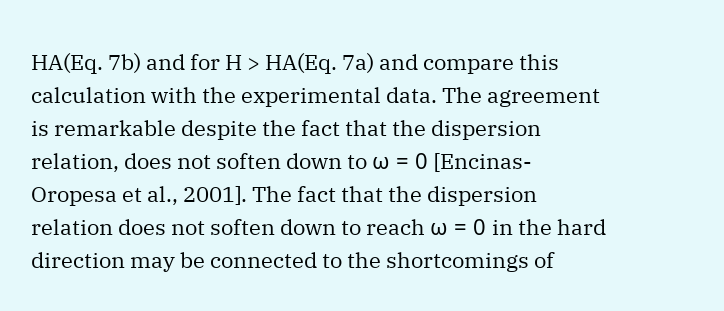HA(Eq. 7b) and for H > HA(Eq. 7a) and compare this calculation with the experimental data. The agreement is remarkable despite the fact that the dispersion relation, does not soften down to ω = 0 [Encinas-Oropesa et al., 2001]. The fact that the dispersion relation does not soften down to reach ω = 0 in the hard direction may be connected to the shortcomings of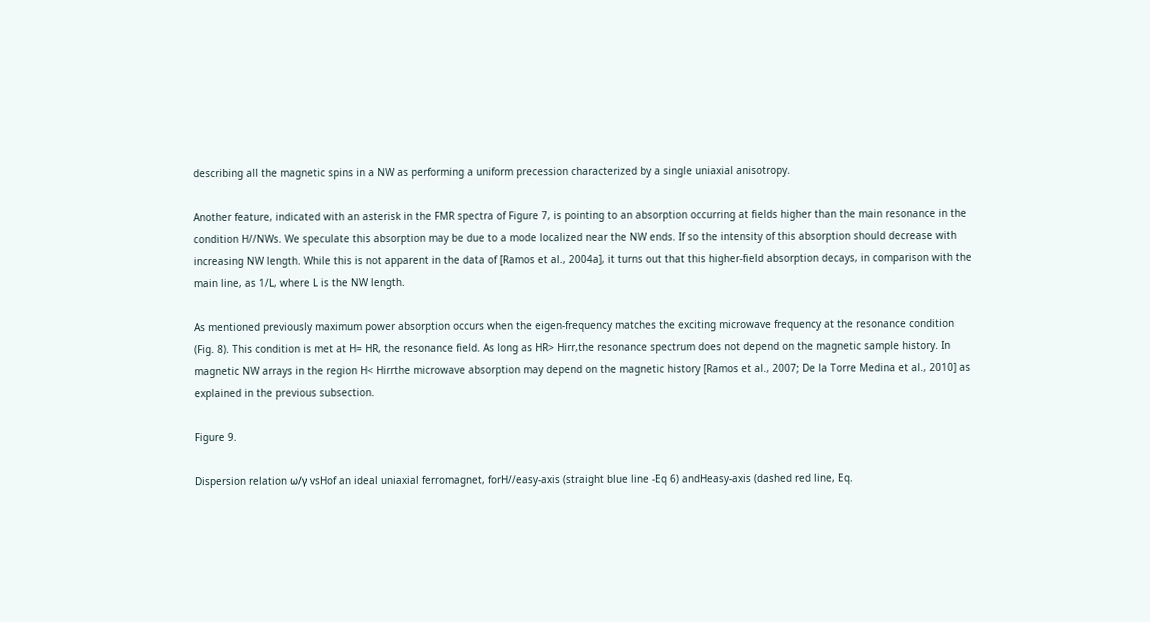describing all the magnetic spins in a NW as performing a uniform precession characterized by a single uniaxial anisotropy.

Another feature, indicated with an asterisk in the FMR spectra of Figure 7, is pointing to an absorption occurring at fields higher than the main resonance in the condition H//NWs. We speculate this absorption may be due to a mode localized near the NW ends. If so the intensity of this absorption should decrease with increasing NW length. While this is not apparent in the data of [Ramos et al., 2004a], it turns out that this higher-field absorption decays, in comparison with the main line, as 1/L, where L is the NW length.

As mentioned previously maximum power absorption occurs when the eigen-frequency matches the exciting microwave frequency at the resonance condition (Fig. 8). This condition is met at H= HR, the resonance field. As long as HR> Hirr,the resonance spectrum does not depend on the magnetic sample history. In magnetic NW arrays in the region H< Hirrthe microwave absorption may depend on the magnetic history [Ramos et al., 2007; De la Torre Medina et al., 2010] as explained in the previous subsection.

Figure 9.

Dispersion relation ω/γ vsHof an ideal uniaxial ferromagnet, forH//easy-axis (straight blue line -Eq 6) andHeasy-axis (dashed red line, Eq.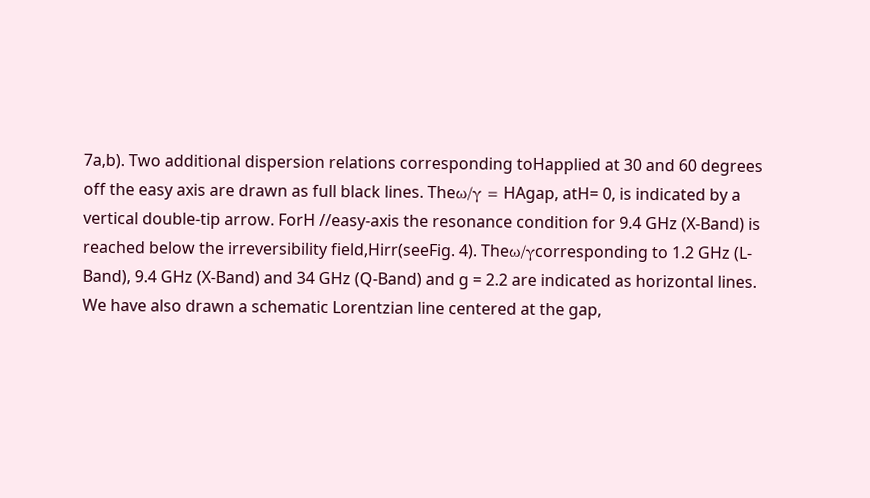7a,b). Two additional dispersion relations corresponding toHapplied at 30 and 60 degrees off the easy axis are drawn as full black lines. Theω/γ = HAgap, atH= 0, is indicated by a vertical double-tip arrow. ForH //easy-axis the resonance condition for 9.4 GHz (X-Band) is reached below the irreversibility field,Hirr(seeFig. 4). Theω/γcorresponding to 1.2 GHz (L-Band), 9.4 GHz (X-Band) and 34 GHz (Q-Band) and g = 2.2 are indicated as horizontal lines. We have also drawn a schematic Lorentzian line centered at the gap,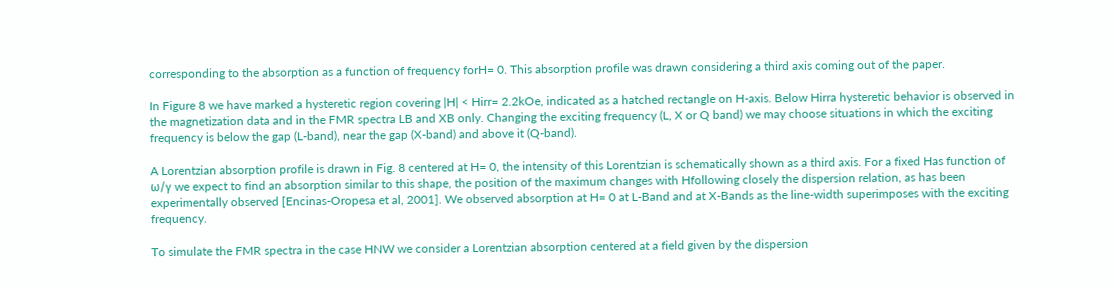corresponding to the absorption as a function of frequency forH= 0. This absorption profile was drawn considering a third axis coming out of the paper.

In Figure 8 we have marked a hysteretic region covering |H| < Hirr= 2.2kOe, indicated as a hatched rectangle on H-axis. Below Hirra hysteretic behavior is observed in the magnetization data and in the FMR spectra LB and XB only. Changing the exciting frequency (L, X or Q band) we may choose situations in which the exciting frequency is below the gap (L-band), near the gap (X-band) and above it (Q-band).

A Lorentzian absorption profile is drawn in Fig. 8 centered at H= 0, the intensity of this Lorentzian is schematically shown as a third axis. For a fixed Has function of ω/γ we expect to find an absorption similar to this shape, the position of the maximum changes with Hfollowing closely the dispersion relation, as has been experimentally observed [Encinas-Oropesa et al, 2001]. We observed absorption at H= 0 at L-Band and at X-Bands as the line-width superimposes with the exciting frequency.

To simulate the FMR spectra in the case HNW we consider a Lorentzian absorption centered at a field given by the dispersion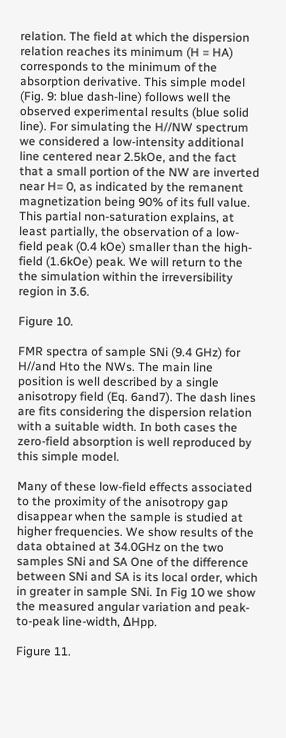relation. The field at which the dispersion relation reaches its minimum (H = HA) corresponds to the minimum of the absorption derivative. This simple model (Fig. 9: blue dash-line) follows well the observed experimental results (blue solid line). For simulating the H//NW spectrum we considered a low-intensity additional line centered near 2.5kOe, and the fact that a small portion of the NW are inverted near H= 0, as indicated by the remanent magnetization being 90% of its full value. This partial non-saturation explains, at least partially, the observation of a low-field peak (0.4 kOe) smaller than the high-field (1.6kOe) peak. We will return to the the simulation within the irreversibility region in 3.6.

Figure 10.

FMR spectra of sample SNi (9.4 GHz) for H//and Hto the NWs. The main line position is well described by a single anisotropy field (Eq. 6and7). The dash lines are fits considering the dispersion relation with a suitable width. In both cases the zero-field absorption is well reproduced by this simple model.

Many of these low-field effects associated to the proximity of the anisotropy gap disappear when the sample is studied at higher frequencies. We show results of the data obtained at 34.0GHz on the two samples SNi and SA One of the difference between SNi and SA is its local order, which in greater in sample SNi. In Fig 10 we show the measured angular variation and peak-to-peak line-width, ΔHpp.

Figure 11.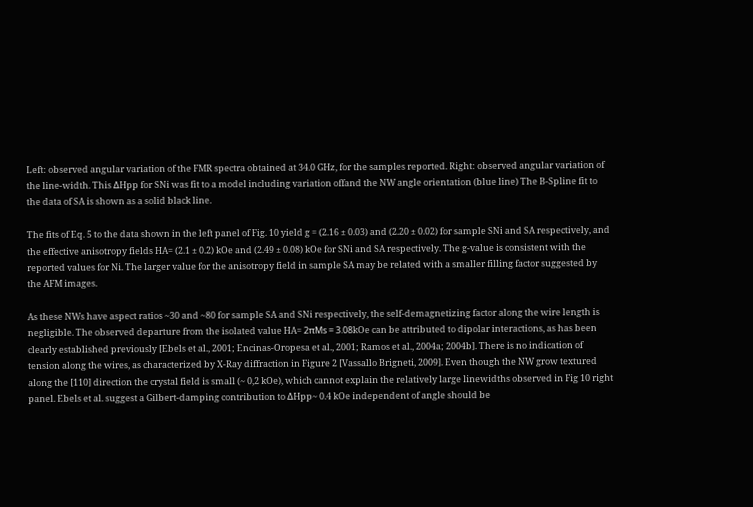Left: observed angular variation of the FMR spectra obtained at 34.0 GHz, for the samples reported. Right: observed angular variation of the line-width. This ΔHpp for SNi was fit to a model including variation offand the NW angle orientation (blue line) The B-Spline fit to the data of SA is shown as a solid black line.

The fits of Eq. 5 to the data shown in the left panel of Fig. 10 yield g = (2.16 ± 0.03) and (2.20 ± 0.02) for sample SNi and SA respectively, and the effective anisotropy fields HA= (2.1 ± 0.2) kOe and (2.49 ± 0.08) kOe for SNi and SA respectively. The g-value is consistent with the reported values for Ni. The larger value for the anisotropy field in sample SA may be related with a smaller filling factor suggested by the AFM images.

As these NWs have aspect ratios ~30 and ~80 for sample SA and SNi respectively, the self-demagnetizing factor along the wire length is negligible. The observed departure from the isolated value HA= 2πMs = 3.08kOe can be attributed to dipolar interactions, as has been clearly established previously [Ebels et al., 2001; Encinas-Oropesa et al., 2001; Ramos et al., 2004a; 2004b]. There is no indication of tension along the wires, as characterized by X-Ray diffraction in Figure 2 [Vassallo Brigneti, 2009]. Even though the NW grow textured along the [110] direction the crystal field is small (~ 0,2 kOe), which cannot explain the relatively large linewidths observed in Fig 10 right panel. Ebels et al. suggest a Gilbert-damping contribution to ΔHpp~ 0.4 kOe independent of angle should be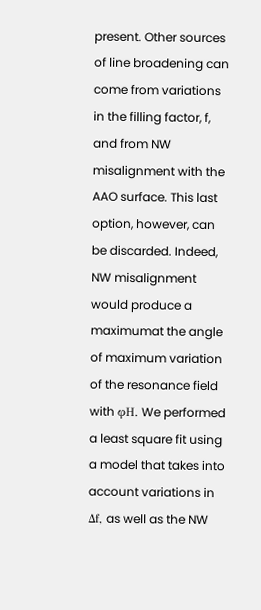present. Other sources of line broadening can come from variations in the filling factor, f, and from NW misalignment with the AAO surface. This last option, however, can be discarded. Indeed, NW misalignment would produce a maximumat the angle of maximum variation of the resonance field with φH. We performed a least square fit using a model that takes into account variations in Δf, as well as the NW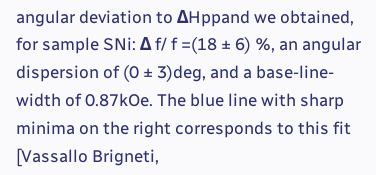angular deviation to ΔHppand we obtained, for sample SNi: Δ f/ f =(18 ± 6) %, an angular dispersion of (0 ± 3)deg, and a base-line-width of 0.87kOe. The blue line with sharp minima on the right corresponds to this fit [Vassallo Brigneti,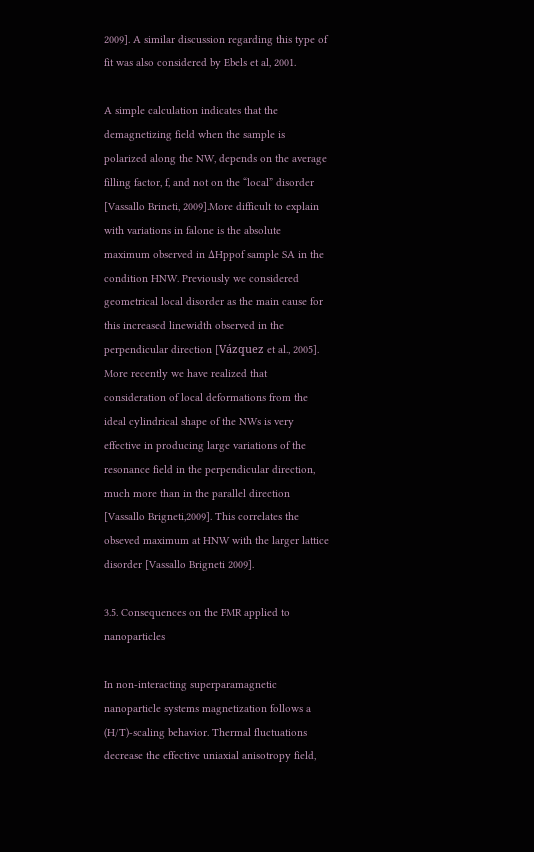2009]. A similar discussion regarding this type of fit was also considered by Ebels et al, 2001.

A simple calculation indicates that the demagnetizing field when the sample is polarized along the NW, depends on the average filling factor, f, and not on the “local” disorder [Vassallo Brineti, 2009].More difficult to explain with variations in falone is the absolute maximum observed in ΔHppof sample SA in the condition HNW. Previously we considered geometrical local disorder as the main cause for this increased linewidth observed in the perpendicular direction [Vázquez et al., 2005]. More recently we have realized that consideration of local deformations from the ideal cylindrical shape of the NWs is very effective in producing large variations of the resonance field in the perpendicular direction, much more than in the parallel direction [Vassallo Brigneti,2009]. This correlates the obseved maximum at HNW with the larger lattice disorder [Vassallo Brigneti 2009].

3.5. Consequences on the FMR applied to nanoparticles

In non-interacting superparamagnetic nanoparticle systems magnetization follows a (H/T)-scaling behavior. Thermal fluctuations decrease the effective uniaxial anisotropy field,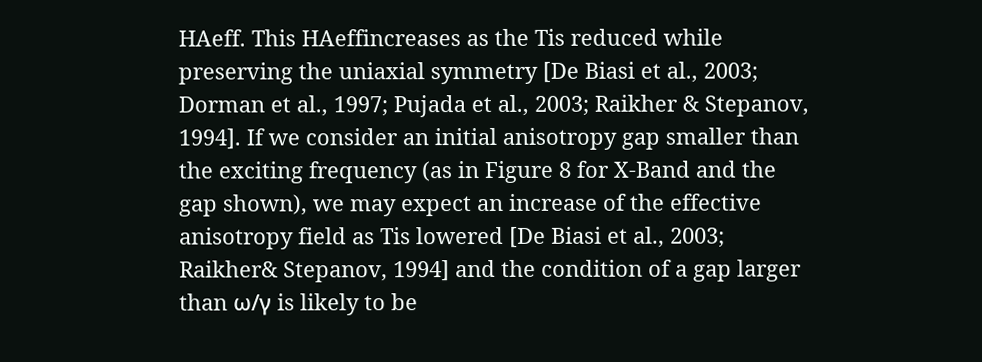HAeff. This HAeffincreases as the Tis reduced while preserving the uniaxial symmetry [De Biasi et al., 2003; Dorman et al., 1997; Pujada et al., 2003; Raikher & Stepanov, 1994]. If we consider an initial anisotropy gap smaller than the exciting frequency (as in Figure 8 for X-Band and the gap shown), we may expect an increase of the effective anisotropy field as Tis lowered [De Biasi et al., 2003; Raikher& Stepanov, 1994] and the condition of a gap larger than ω/γ is likely to be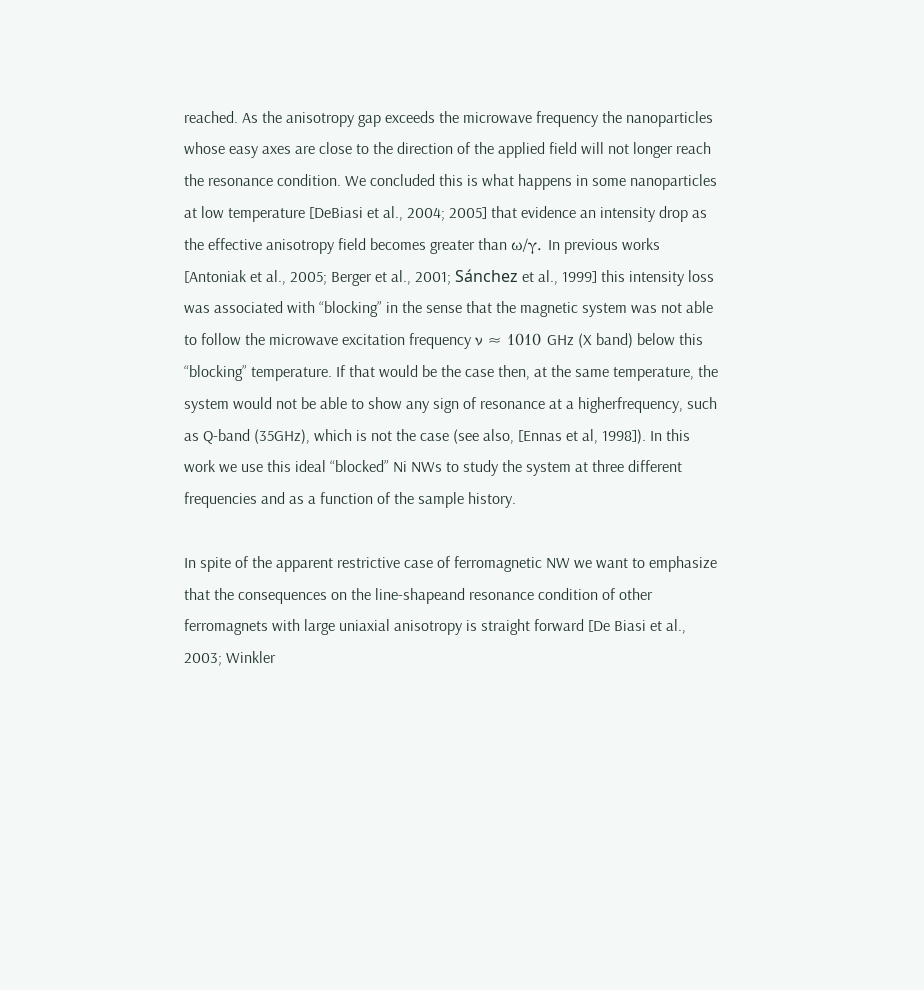reached. As the anisotropy gap exceeds the microwave frequency the nanoparticles whose easy axes are close to the direction of the applied field will not longer reach the resonance condition. We concluded this is what happens in some nanoparticles at low temperature [DeBiasi et al., 2004; 2005] that evidence an intensity drop as the effective anisotropy field becomes greater than ω/γ. In previous works [Antoniak et al., 2005; Berger et al., 2001; Sánchez et al., 1999] this intensity loss was associated with “blocking” in the sense that the magnetic system was not able to follow the microwave excitation frequency ν ≈ 1010 GHz (X band) below this “blocking” temperature. If that would be the case then, at the same temperature, the system would not be able to show any sign of resonance at a higherfrequency, such as Q-band (35GHz), which is not the case (see also, [Ennas et al, 1998]). In this work we use this ideal “blocked” Ni NWs to study the system at three different frequencies and as a function of the sample history.

In spite of the apparent restrictive case of ferromagnetic NW we want to emphasize that the consequences on the line-shapeand resonance condition of other ferromagnets with large uniaxial anisotropy is straight forward [De Biasi et al., 2003; Winkler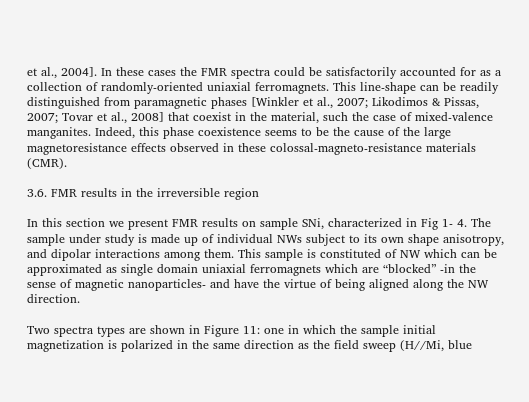et al., 2004]. In these cases the FMR spectra could be satisfactorily accounted for as a collection of randomly-oriented uniaxial ferromagnets. This line-shape can be readily distinguished from paramagnetic phases [Winkler et al., 2007; Likodimos & Pissas, 2007; Tovar et al., 2008] that coexist in the material, such the case of mixed-valence manganites. Indeed, this phase coexistence seems to be the cause of the large magnetoresistance effects observed in these colossal-magneto-resistance materials (CMR).

3.6. FMR results in the irreversible region

In this section we present FMR results on sample SNi, characterized in Fig 1- 4. The sample under study is made up of individual NWs subject to its own shape anisotropy, and dipolar interactions among them. This sample is constituted of NW which can be approximated as single domain uniaxial ferromagnets which are “blocked” -in the sense of magnetic nanoparticles- and have the virtue of being aligned along the NW direction.

Two spectra types are shown in Figure 11: one in which the sample initial magnetization is polarized in the same direction as the field sweep (H//Mi, blue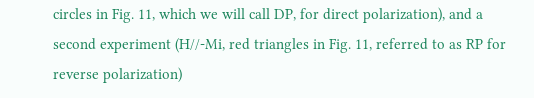circles in Fig. 11, which we will call DP, for direct polarization), and a second experiment (H//-Mi, red triangles in Fig. 11, referred to as RP for reverse polarization)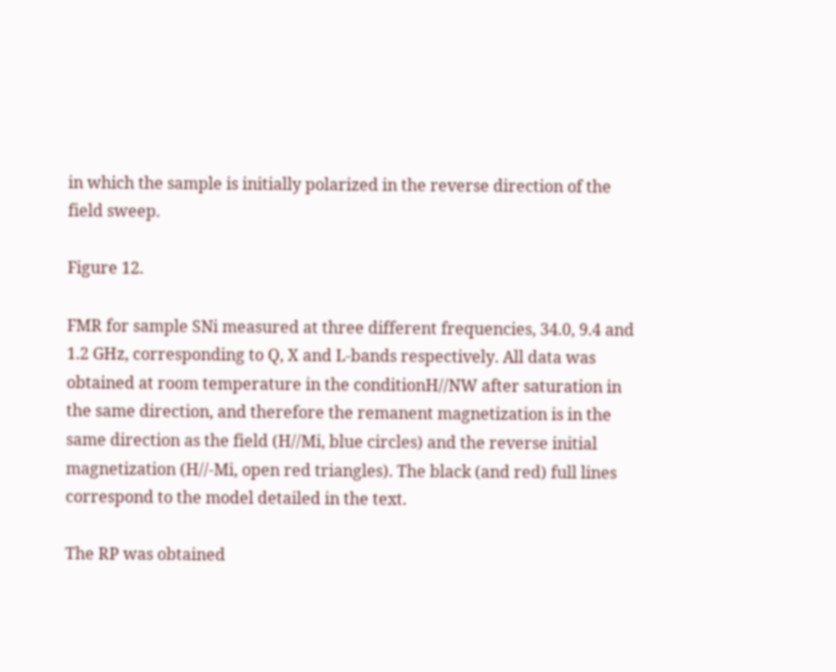in which the sample is initially polarized in the reverse direction of the field sweep.

Figure 12.

FMR for sample SNi measured at three different frequencies, 34.0, 9.4 and 1.2 GHz, corresponding to Q, X and L-bands respectively. All data was obtained at room temperature in the conditionH//NW after saturation in the same direction, and therefore the remanent magnetization is in the same direction as the field (H//Mi, blue circles) and the reverse initial magnetization (H//-Mi, open red triangles). The black (and red) full lines correspond to the model detailed in the text.

The RP was obtained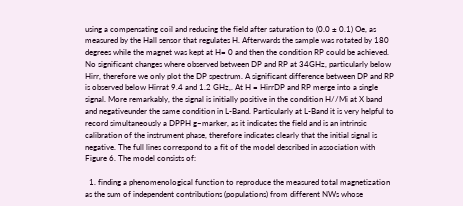using a compensating coil and reducing the field after saturation to (0.0 ± 0.1) Oe, as measured by the Hall sensor that regulates H. Afterwards the sample was rotated by 180 degrees while the magnet was kept at H= 0 and then the condition RP could be achieved. No significant changes where observed between DP and RP at 34GHz, particularly below Hirr, therefore we only plot the DP spectrum. A significant difference between DP and RP is observed below Hirrat 9.4 and 1.2 GHz,. At H = HirrDP and RP merge into a single signal. More remarkably, the signal is initially positive in the condition H//Mi at X band and negativeunder the same condition in L-Band. Particularly at L-Band it is very helpful to record simultaneously a DPPH g–marker, as it indicates the field and is an intrinsic calibration of the instrument phase, therefore indicates clearly that the initial signal is negative. The full lines correspond to a fit of the model described in association with Figure 6. The model consists of:

  1. finding a phenomenological function to reproduce the measured total magnetization as the sum of independent contributions (populations) from different NWs whose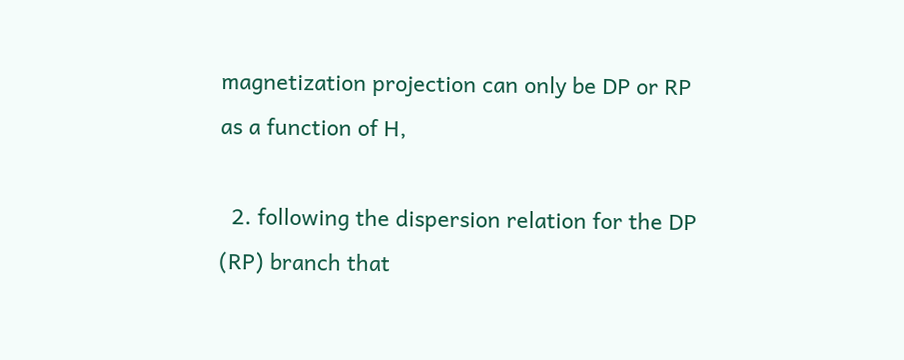magnetization projection can only be DP or RP as a function of H,

  2. following the dispersion relation for the DP (RP) branch that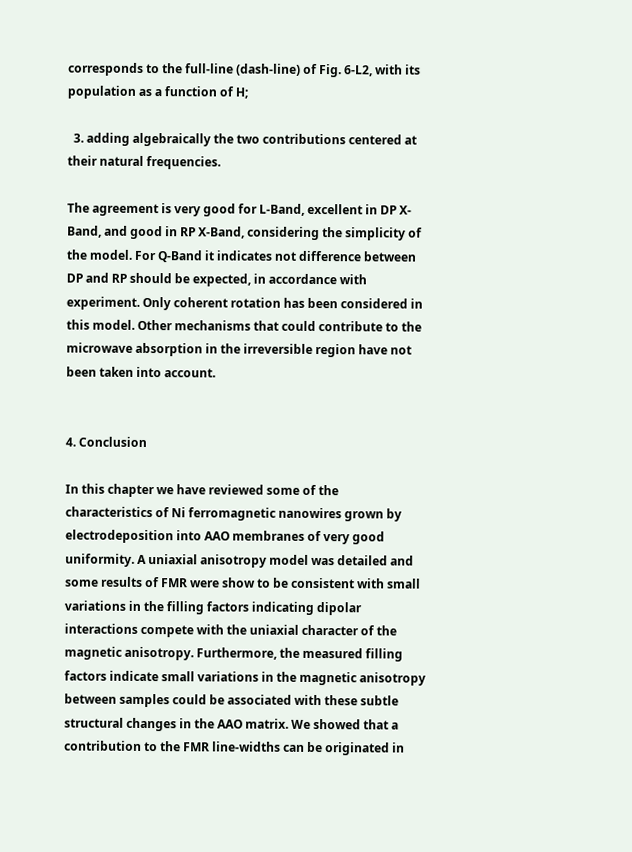corresponds to the full-line (dash-line) of Fig. 6-L2, with its population as a function of H;

  3. adding algebraically the two contributions centered at their natural frequencies.

The agreement is very good for L-Band, excellent in DP X-Band, and good in RP X-Band, considering the simplicity of the model. For Q-Band it indicates not difference between DP and RP should be expected, in accordance with experiment. Only coherent rotation has been considered in this model. Other mechanisms that could contribute to the microwave absorption in the irreversible region have not been taken into account.


4. Conclusion

In this chapter we have reviewed some of the characteristics of Ni ferromagnetic nanowires grown by electrodeposition into AAO membranes of very good uniformity. A uniaxial anisotropy model was detailed and some results of FMR were show to be consistent with small variations in the filling factors indicating dipolar interactions compete with the uniaxial character of the magnetic anisotropy. Furthermore, the measured filling factors indicate small variations in the magnetic anisotropy between samples could be associated with these subtle structural changes in the AAO matrix. We showed that a contribution to the FMR line-widths can be originated in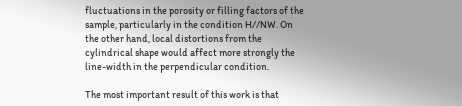fluctuations in the porosity or filling factors of the sample, particularly in the condition H//NW. On the other hand, local distortions from the cylindrical shape would affect more strongly the line-width in the perpendicular condition.

The most important result of this work is that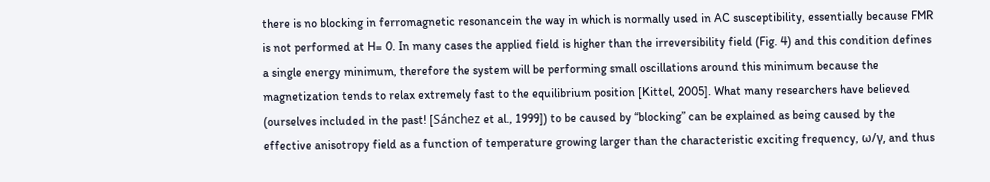there is no blocking in ferromagnetic resonancein the way in which is normally used in AC susceptibility, essentially because FMR is not performed at H= 0. In many cases the applied field is higher than the irreversibility field (Fig. 4) and this condition defines a single energy minimum, therefore the system will be performing small oscillations around this minimum because the magnetization tends to relax extremely fast to the equilibrium position [Kittel, 2005]. What many researchers have believed (ourselves included in the past! [Sánchez et al., 1999]) to be caused by “blocking” can be explained as being caused by the effective anisotropy field as a function of temperature growing larger than the characteristic exciting frequency, ω/γ, and thus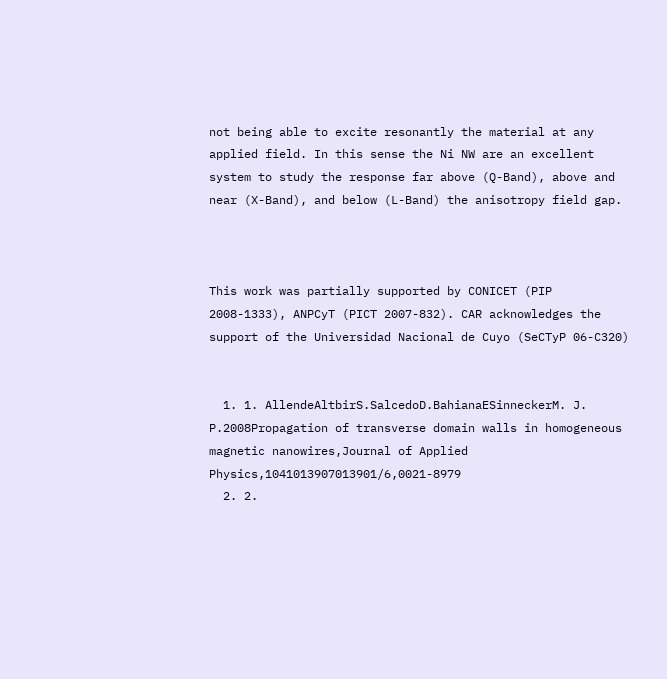not being able to excite resonantly the material at any applied field. In this sense the Ni NW are an excellent system to study the response far above (Q-Band), above and near (X-Band), and below (L-Band) the anisotropy field gap.



This work was partially supported by CONICET (PIP 2008-1333), ANPCyT (PICT 2007-832). CAR acknowledges the support of the Universidad Nacional de Cuyo (SeCTyP 06-C320)


  1. 1. AllendeAltbirS.SalcedoD.BahianaESinneckerM. J. P.2008Propagation of transverse domain walls in homogeneous magnetic nanowires,Journal of Applied Physics,1041013907013901/6,0021-8979
  2. 2.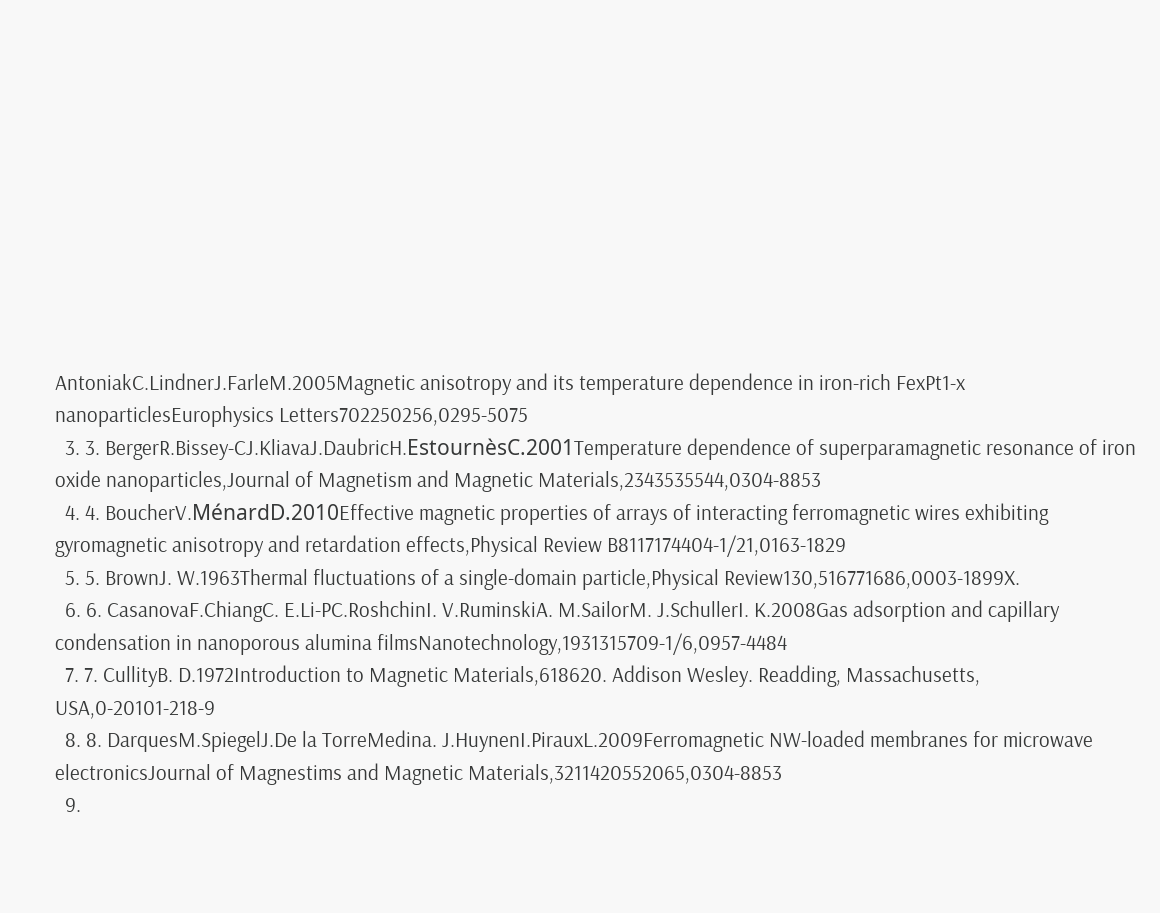AntoniakC.LindnerJ.FarleM.2005Magnetic anisotropy and its temperature dependence in iron-rich FexPt1-x nanoparticlesEurophysics Letters702250256,0295-5075
  3. 3. BergerR.Bissey-CJ.KliavaJ.DaubricH.EstournèsC.2001Temperature dependence of superparamagnetic resonance of iron oxide nanoparticles,Journal of Magnetism and Magnetic Materials,2343535544,0304-8853
  4. 4. BoucherV.MénardD.2010Effective magnetic properties of arrays of interacting ferromagnetic wires exhibiting gyromagnetic anisotropy and retardation effects,Physical Review B8117174404-1/21,0163-1829
  5. 5. BrownJ. W.1963Thermal fluctuations of a single-domain particle,Physical Review130,516771686,0003-1899X.
  6. 6. CasanovaF.ChiangC. E.Li-PC.RoshchinI. V.RuminskiA. M.SailorM. J.SchullerI. K.2008Gas adsorption and capillary condensation in nanoporous alumina filmsNanotechnology,1931315709-1/6,0957-4484
  7. 7. CullityB. D.1972Introduction to Magnetic Materials,618620. Addison Wesley. Readding, Massachusetts, USA,0-20101-218-9
  8. 8. DarquesM.SpiegelJ.De la TorreMedina. J.HuynenI.PirauxL.2009Ferromagnetic NW-loaded membranes for microwave electronicsJournal of Magnestims and Magnetic Materials,3211420552065,0304-8853
  9.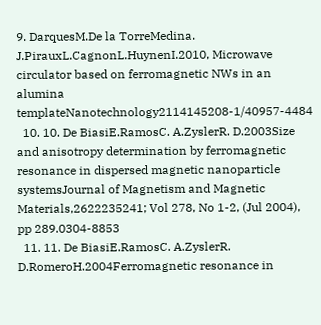9. DarquesM.De la TorreMedina. J.PirauxL.CagnonL.HuynenI.2010, Microwave circulator based on ferromagnetic NWs in an alumina templateNanotechnology2114145208-1/40957-4484
  10. 10. De BiasiE.RamosC. A.ZyslerR. D.2003Size and anisotropy determination by ferromagnetic resonance in dispersed magnetic nanoparticle systemsJournal of Magnetism and Magnetic Materials,2622235241; Vol 278, No 1-2, (Jul 2004), pp 289.0304-8853
  11. 11. De BiasiE.RamosC. A.ZyslerR. D.RomeroH.2004Ferromagnetic resonance in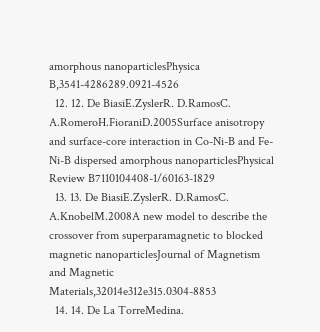amorphous nanoparticlesPhysica B,3541-4286289.0921-4526
  12. 12. De BiasiE.ZyslerR. D.RamosC. A.RomeroH.FioraniD.2005Surface anisotropy and surface-core interaction in Co-Ni-B and Fe-Ni-B dispersed amorphous nanoparticlesPhysical Review B7110104408-1/60163-1829
  13. 13. De BiasiE.ZyslerR. D.RamosC. A.KnobelM.2008A new model to describe the crossover from superparamagnetic to blocked magnetic nanoparticlesJournal of Magnetism and Magnetic Materials,32014e312e315.0304-8853
  14. 14. De La TorreMedina.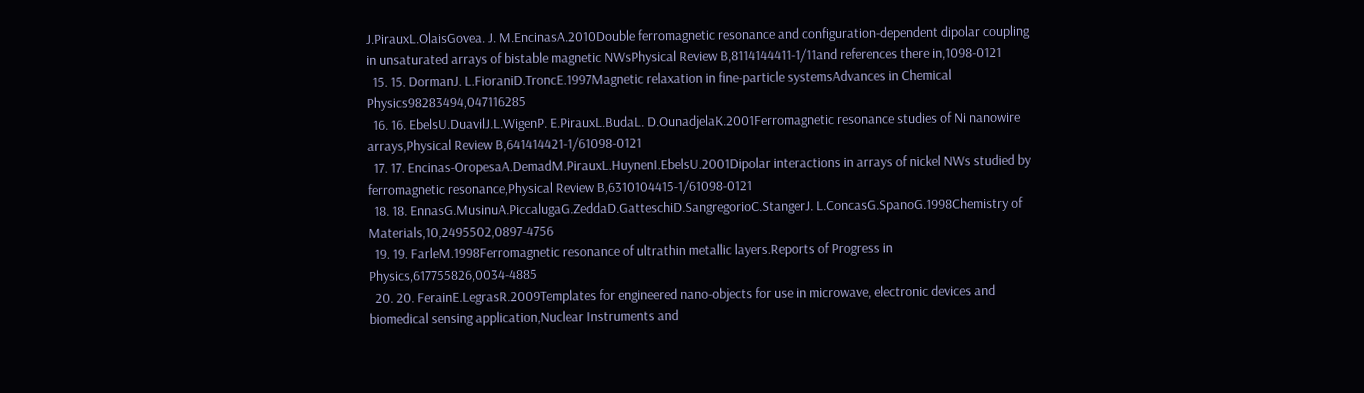J.PirauxL.OlaisGovea. J. M.EncinasA.2010Double ferromagnetic resonance and configuration-dependent dipolar coupling in unsaturated arrays of bistable magnetic NWsPhysical Review B,8114144411-1/11and references there in,1098-0121
  15. 15. DormanJ. L.FioraniD.TroncE.1997Magnetic relaxation in fine-particle systemsAdvances in Chemical Physics98283494,047116285
  16. 16. EbelsU.DuavilJ.L.WigenP. E.PirauxL.BudaL. D.OunadjelaK.2001Ferromagnetic resonance studies of Ni nanowire arrays,Physical Review B,641414421-1/61098-0121
  17. 17. Encinas-OropesaA.DemadM.PirauxL.HuynenI.EbelsU.2001Dipolar interactions in arrays of nickel NWs studied by ferromagnetic resonance,Physical Review B,6310104415-1/61098-0121
  18. 18. EnnasG.MusinuA.PiccalugaG.ZeddaD.GatteschiD.SangregorioC.StangerJ. L.ConcasG.SpanoG.1998Chemistry of Materials,10,2495502,0897-4756
  19. 19. FarleM.1998Ferromagnetic resonance of ultrathin metallic layers.Reports of Progress in Physics,617755826,0034-4885
  20. 20. FerainE.LegrasR.2009Templates for engineered nano-objects for use in microwave, electronic devices and biomedical sensing application,Nuclear Instruments and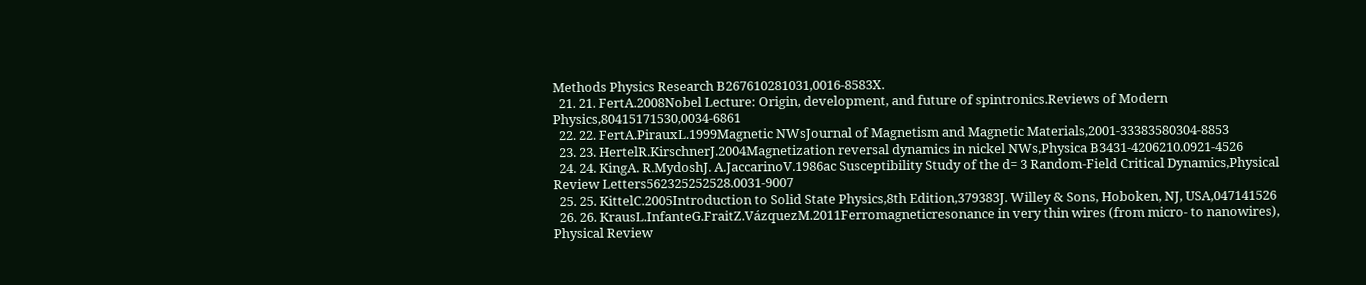Methods Physics Research B267610281031,0016-8583X.
  21. 21. FertA.2008Nobel Lecture: Origin, development, and future of spintronics.Reviews of Modern Physics,80415171530,0034-6861
  22. 22. FertA.PirauxL.1999Magnetic NWsJournal of Magnetism and Magnetic Materials,2001-33383580304-8853
  23. 23. HertelR.KirschnerJ.2004Magnetization reversal dynamics in nickel NWs,Physica B3431-4206210.0921-4526
  24. 24. KingA. R.MydoshJ. A.JaccarinoV.1986ac Susceptibility Study of the d= 3 Random-Field Critical Dynamics,Physical Review Letters562325252528.0031-9007
  25. 25. KittelC.2005Introduction to Solid State Physics,8th Edition,379383J. Willey & Sons, Hoboken, NJ, USA,047141526
  26. 26. KrausL.InfanteG.FraitZ.VázquezM.2011Ferromagneticresonance in very thin wires (from micro- to nanowires), Physical Review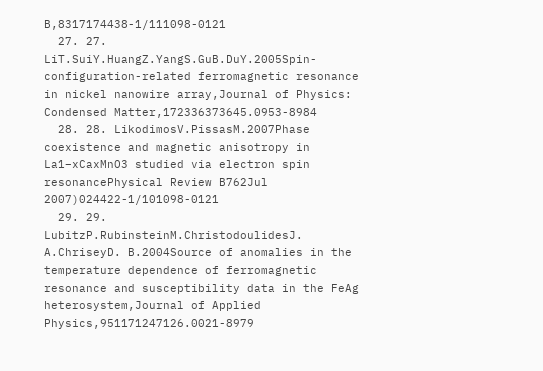B,8317174438-1/111098-0121
  27. 27. LiT.SuiY.HuangZ.YangS.GuB.DuY.2005Spin-configuration-related ferromagnetic resonance in nickel nanowire array,Journal of Physics: Condensed Matter,172336373645.0953-8984
  28. 28. LikodimosV.PissasM.2007Phase coexistence and magnetic anisotropy in La1−xCaxMnO3 studied via electron spin resonancePhysical Review B762Jul 2007)024422-1/101098-0121
  29. 29. LubitzP.RubinsteinM.ChristodoulidesJ. A.ChriseyD. B.2004Source of anomalies in the temperature dependence of ferromagnetic resonance and susceptibility data in the FeAg heterosystem,Journal of Applied Physics,951171247126.0021-8979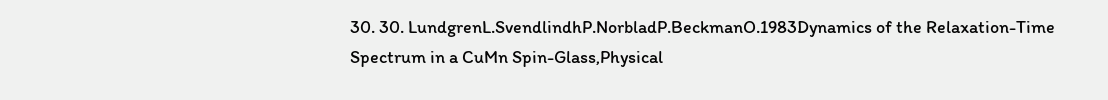30. 30. LundgrenL.SvendlindhP.NorbladP.BeckmanO.1983Dynamics of the Relaxation-Time Spectrum in a CuMn Spin-Glass,Physical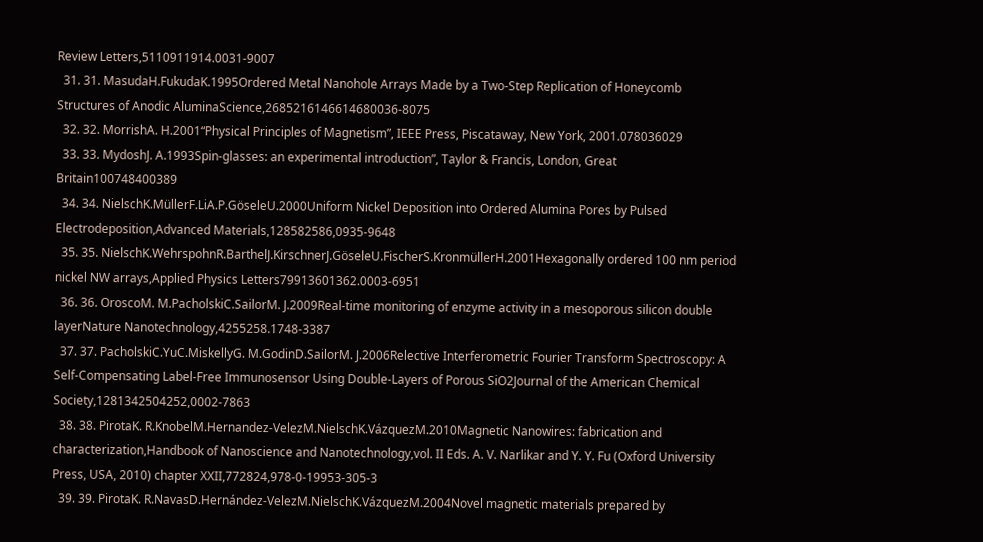Review Letters,5110911914.0031-9007
  31. 31. MasudaH.FukudaK.1995Ordered Metal Nanohole Arrays Made by a Two-Step Replication of Honeycomb Structures of Anodic AluminaScience,2685216146614680036-8075
  32. 32. MorrishA. H.2001“Physical Principles of Magnetism”, IEEE Press, Piscataway, New York, 2001.078036029
  33. 33. MydoshJ. A.1993Spin-glasses: an experimental introduction”, Taylor & Francis, London, Great Britain100748400389
  34. 34. NielschK.MüllerF.LiA.P.GöseleU.2000Uniform Nickel Deposition into Ordered Alumina Pores by Pulsed Electrodeposition,Advanced Materials,128582586,0935-9648
  35. 35. NielschK.WehrspohnR.BarthelJ.KirschnerJ.GöseleU.FischerS.KronmüllerH.2001Hexagonally ordered 100 nm period nickel NW arrays,Applied Physics Letters79913601362.0003-6951
  36. 36. OroscoM. M.PacholskiC.SailorM. J.2009Real-time monitoring of enzyme activity in a mesoporous silicon double layerNature Nanotechnology,4255258.1748-3387
  37. 37. PacholskiC.YuC.MiskellyG. M.GodinD.SailorM. J.2006Relective Interferometric Fourier Transform Spectroscopy: A Self-Compensating Label-Free Immunosensor Using Double-Layers of Porous SiO2Journal of the American Chemical Society,1281342504252,0002-7863
  38. 38. PirotaK. R.KnobelM.Hernandez-VelezM.NielschK.VázquezM.2010Magnetic Nanowires: fabrication and characterization,Handbook of Nanoscience and Nanotechnology,vol. II Eds. A. V. Narlikar and Y. Y. Fu (Oxford University Press, USA, 2010) chapter XXII,772824,978-0-19953-305-3
  39. 39. PirotaK. R.NavasD.Hernández-VelezM.NielschK.VázquezM.2004Novel magnetic materials prepared by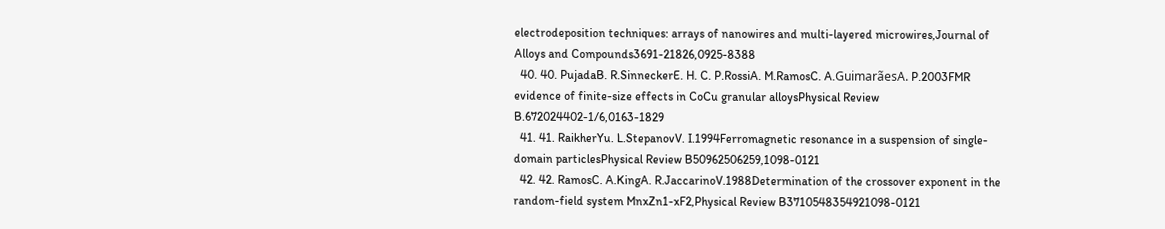electrodeposition techniques: arrays of nanowires and multi-layered microwires,Journal of Alloys and Compounds3691-21826,0925-8388
  40. 40. PujadaB. R.SinneckerE. H. C. P.RossiA. M.RamosC. A.GuimarãesA. P.2003FMR evidence of finite-size effects in CoCu granular alloysPhysical Review B.672024402-1/6,0163-1829
  41. 41. RaikherYu. L.StepanovV. I.1994Ferromagnetic resonance in a suspension of single-domain particlesPhysical Review B50962506259,1098-0121
  42. 42. RamosC. A.KingA. R.JaccarinoV.1988Determination of the crossover exponent in the random-field system MnxZn1-xF2,Physical Review B3710548354921098-0121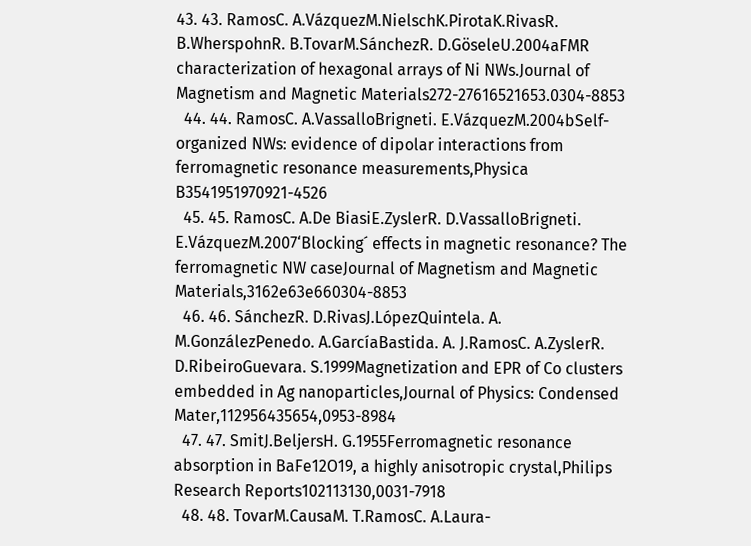43. 43. RamosC. A.VázquezM.NielschK.PirotaK.RivasR. B.WherspohnR. B.TovarM.SánchezR. D.GöseleU.2004aFMR characterization of hexagonal arrays of Ni NWs.Journal of Magnetism and Magnetic Materials272-27616521653.0304-8853
  44. 44. RamosC. A.VassalloBrigneti. E.VázquezM.2004bSelf-organized NWs: evidence of dipolar interactions from ferromagnetic resonance measurements,Physica B3541951970921-4526
  45. 45. RamosC. A.De BiasiE.ZyslerR. D.VassalloBrigneti. E.VázquezM.2007‘Blocking´ effects in magnetic resonance? The ferromagnetic NW caseJournal of Magnetism and Magnetic Materials,3162e63e660304-8853
  46. 46. SánchezR. D.RivasJ.LópezQuintela. A. M.GonzálezPenedo. A.GarcíaBastida. A. J.RamosC. A.ZyslerR. D.RibeiroGuevara. S.1999Magnetization and EPR of Co clusters embedded in Ag nanoparticles,Journal of Physics: Condensed Mater,112956435654,0953-8984
  47. 47. SmitJ.BeljersH. G.1955Ferromagnetic resonance absorption in BaFe12O19, a highly anisotropic crystal,Philips Research Reports102113130,0031-7918
  48. 48. TovarM.CausaM. T.RamosC. A.Laura-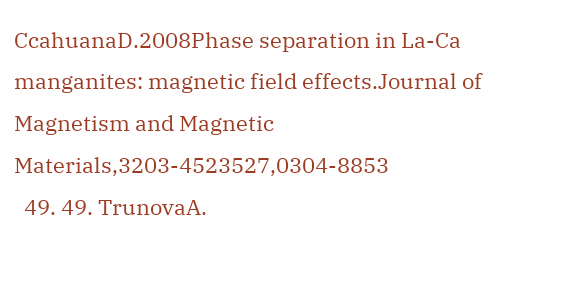CcahuanaD.2008Phase separation in La-Ca manganites: magnetic field effects.Journal of Magnetism and Magnetic Materials,3203-4523527,0304-8853
  49. 49. TrunovaA.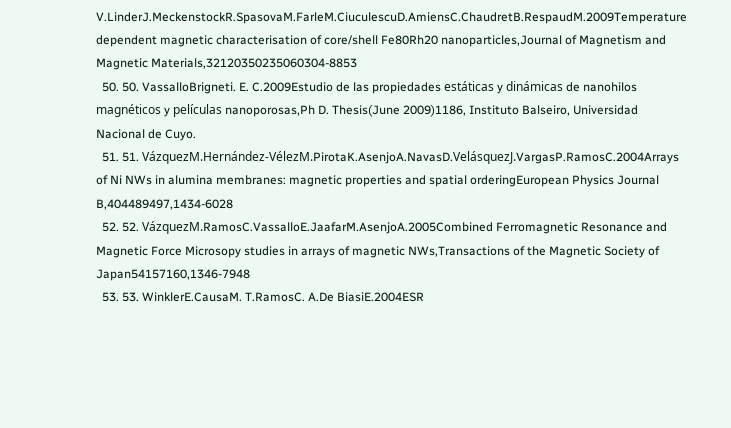V.LinderJ.MeckenstockR.SpasovaM.FarleM.CiuculescuD.AmiensC.ChaudretB.RespaudM.2009Temperature dependent magnetic characterisation of core/shell Fe80Rh20 nanoparticles,Journal of Magnetism and Magnetic Materials,32120350235060304-8853
  50. 50. VassalloBrigneti. E. C.2009Estudio de las propiedades estáticas y dinámicas de nanohilos magnéticos y películas nanoporosas,Ph D. Thesis(June 2009)1186, Instituto Balseiro, Universidad Nacional de Cuyo.
  51. 51. VázquezM.Hernández-VélezM.PirotaK.AsenjoA.NavasD.VelásquezJ.VargasP.RamosC.2004Arrays of Ni NWs in alumina membranes: magnetic properties and spatial orderingEuropean Physics Journal B,404489497,1434-6028
  52. 52. VázquezM.RamosC.VassalloE.JaafarM.AsenjoA.2005Combined Ferromagnetic Resonance and Magnetic Force Microsopy studies in arrays of magnetic NWs,Transactions of the Magnetic Society of Japan54157160,1346-7948
  53. 53. WinklerE.CausaM. T.RamosC. A.De BiasiE.2004ESR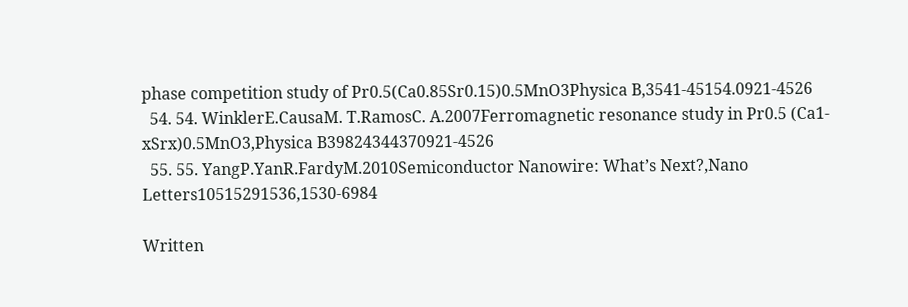phase competition study of Pr0.5(Ca0.85Sr0.15)0.5MnO3Physica B,3541-45154.0921-4526
  54. 54. WinklerE.CausaM. T.RamosC. A.2007Ferromagnetic resonance study in Pr0.5 (Ca1-xSrx)0.5MnO3,Physica B39824344370921-4526
  55. 55. YangP.YanR.FardyM.2010Semiconductor Nanowire: What’s Next?,Nano Letters10515291536,1530-6984

Written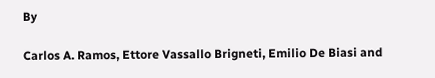By

Carlos A. Ramos, Ettore Vassallo Brigneti, Emilio De Biasi and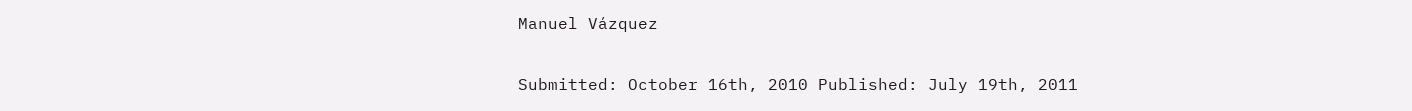Manuel Vázquez

Submitted: October 16th, 2010 Published: July 19th, 2011